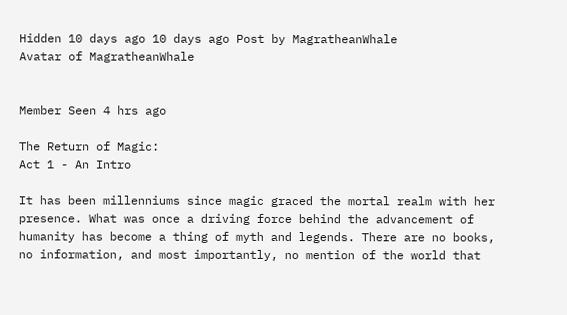Hidden 10 days ago 10 days ago Post by MagratheanWhale
Avatar of MagratheanWhale


Member Seen 4 hrs ago

The Return of Magic:
Act 1 - An Intro

It has been millenniums since magic graced the mortal realm with her presence. What was once a driving force behind the advancement of humanity has become a thing of myth and legends. There are no books, no information, and most importantly, no mention of the world that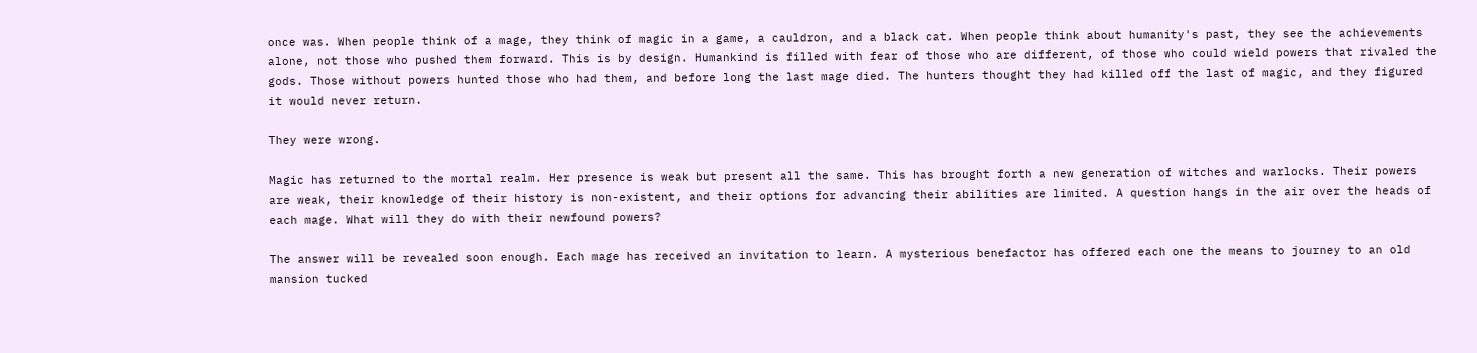once was. When people think of a mage, they think of magic in a game, a cauldron, and a black cat. When people think about humanity's past, they see the achievements alone, not those who pushed them forward. This is by design. Humankind is filled with fear of those who are different, of those who could wield powers that rivaled the gods. Those without powers hunted those who had them, and before long the last mage died. The hunters thought they had killed off the last of magic, and they figured it would never return.

They were wrong.

Magic has returned to the mortal realm. Her presence is weak but present all the same. This has brought forth a new generation of witches and warlocks. Their powers are weak, their knowledge of their history is non-existent, and their options for advancing their abilities are limited. A question hangs in the air over the heads of each mage. What will they do with their newfound powers?

The answer will be revealed soon enough. Each mage has received an invitation to learn. A mysterious benefactor has offered each one the means to journey to an old mansion tucked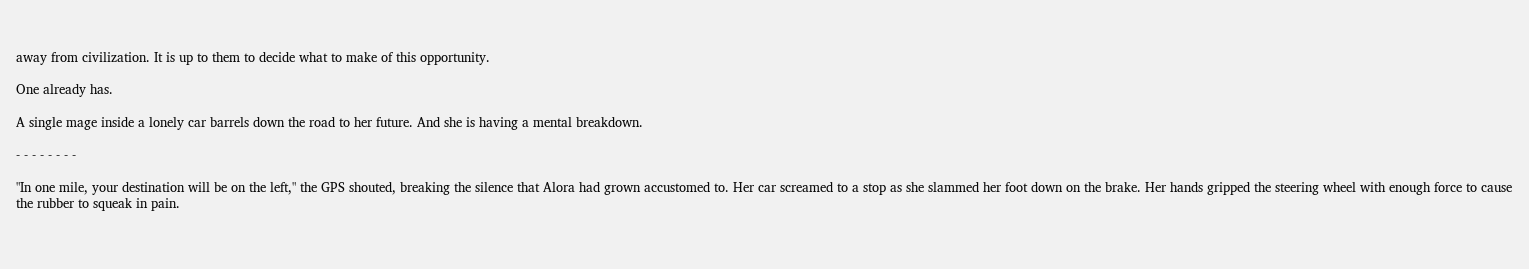away from civilization. It is up to them to decide what to make of this opportunity.

One already has.

A single mage inside a lonely car barrels down the road to her future. And she is having a mental breakdown.

- - - - - - - -

"In one mile, your destination will be on the left," the GPS shouted, breaking the silence that Alora had grown accustomed to. Her car screamed to a stop as she slammed her foot down on the brake. Her hands gripped the steering wheel with enough force to cause the rubber to squeak in pain.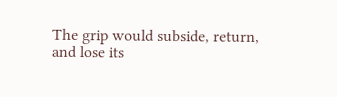The grip would subside, return, and lose its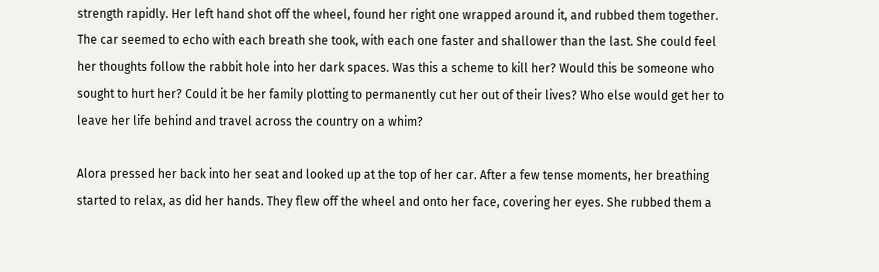strength rapidly. Her left hand shot off the wheel, found her right one wrapped around it, and rubbed them together. The car seemed to echo with each breath she took, with each one faster and shallower than the last. She could feel her thoughts follow the rabbit hole into her dark spaces. Was this a scheme to kill her? Would this be someone who sought to hurt her? Could it be her family plotting to permanently cut her out of their lives? Who else would get her to leave her life behind and travel across the country on a whim?

Alora pressed her back into her seat and looked up at the top of her car. After a few tense moments, her breathing started to relax, as did her hands. They flew off the wheel and onto her face, covering her eyes. She rubbed them a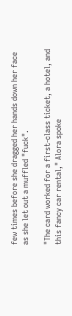few times before she dragged her hands down her face as she let out a muffled "fuck".

"The card worked for a first-class ticket, a hotel, and this fancy car rental," Alora spoke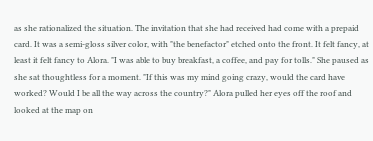as she rationalized the situation. The invitation that she had received had come with a prepaid card. It was a semi-gloss silver color, with "the benefactor" etched onto the front. It felt fancy, at least it felt fancy to Alora. "I was able to buy breakfast, a coffee, and pay for tolls." She paused as she sat thoughtless for a moment. "If this was my mind going crazy, would the card have worked? Would I be all the way across the country?" Alora pulled her eyes off the roof and looked at the map on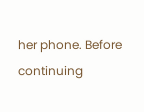her phone. Before continuing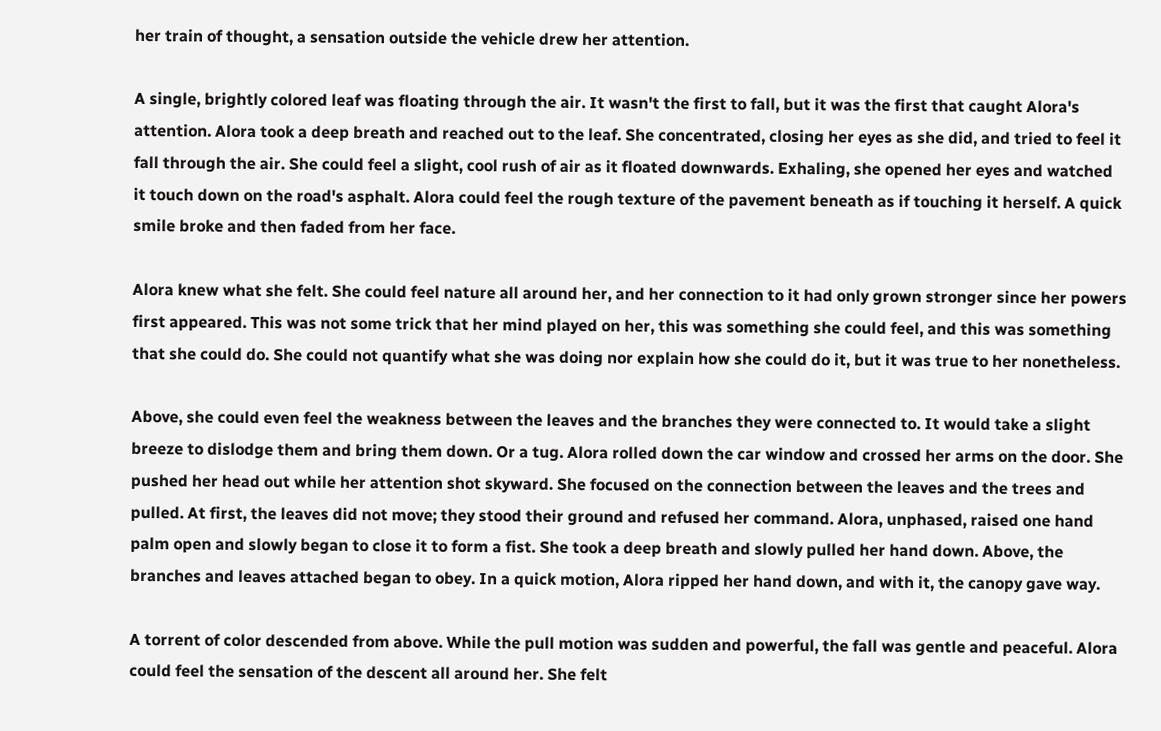her train of thought, a sensation outside the vehicle drew her attention.

A single, brightly colored leaf was floating through the air. It wasn't the first to fall, but it was the first that caught Alora's attention. Alora took a deep breath and reached out to the leaf. She concentrated, closing her eyes as she did, and tried to feel it fall through the air. She could feel a slight, cool rush of air as it floated downwards. Exhaling, she opened her eyes and watched it touch down on the road's asphalt. Alora could feel the rough texture of the pavement beneath as if touching it herself. A quick smile broke and then faded from her face.

Alora knew what she felt. She could feel nature all around her, and her connection to it had only grown stronger since her powers first appeared. This was not some trick that her mind played on her, this was something she could feel, and this was something that she could do. She could not quantify what she was doing nor explain how she could do it, but it was true to her nonetheless.

Above, she could even feel the weakness between the leaves and the branches they were connected to. It would take a slight breeze to dislodge them and bring them down. Or a tug. Alora rolled down the car window and crossed her arms on the door. She pushed her head out while her attention shot skyward. She focused on the connection between the leaves and the trees and pulled. At first, the leaves did not move; they stood their ground and refused her command. Alora, unphased, raised one hand palm open and slowly began to close it to form a fist. She took a deep breath and slowly pulled her hand down. Above, the branches and leaves attached began to obey. In a quick motion, Alora ripped her hand down, and with it, the canopy gave way.

A torrent of color descended from above. While the pull motion was sudden and powerful, the fall was gentle and peaceful. Alora could feel the sensation of the descent all around her. She felt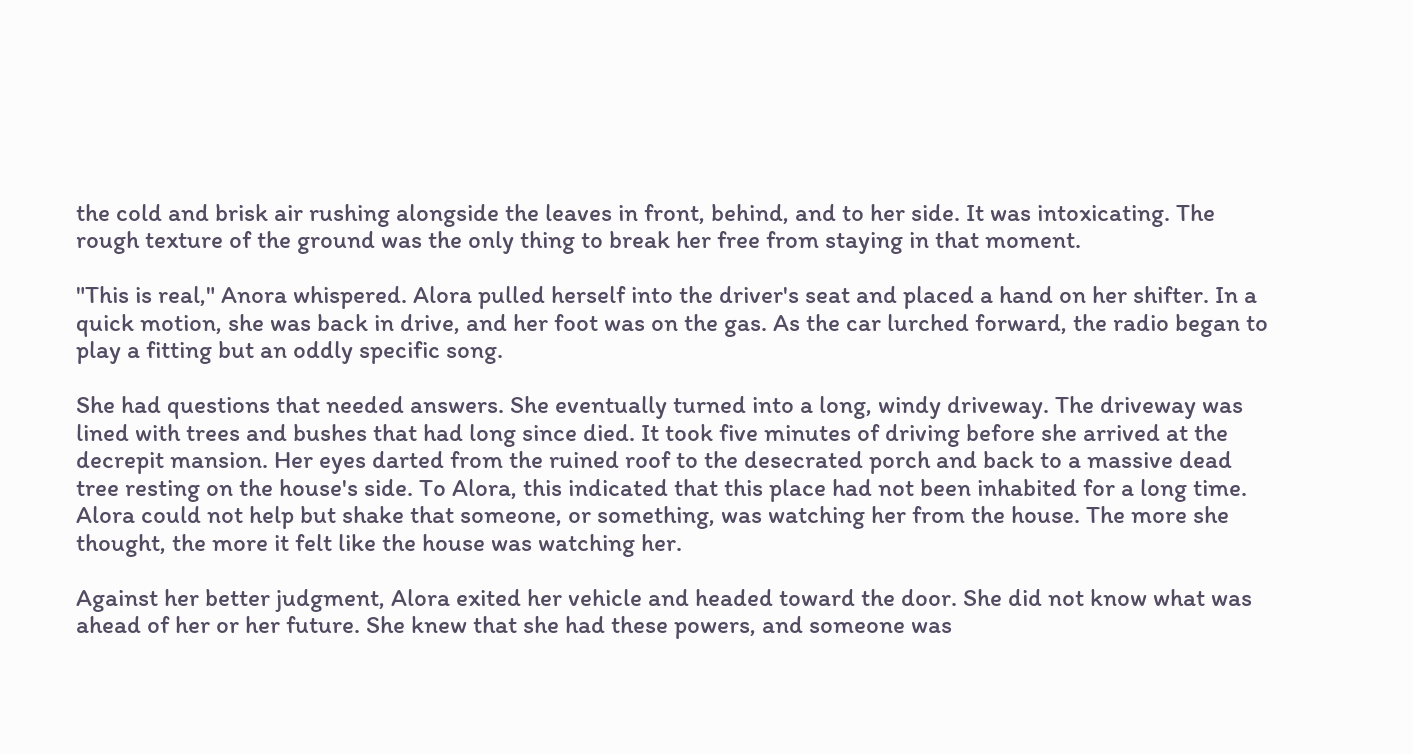the cold and brisk air rushing alongside the leaves in front, behind, and to her side. It was intoxicating. The rough texture of the ground was the only thing to break her free from staying in that moment.

"This is real," Anora whispered. Alora pulled herself into the driver's seat and placed a hand on her shifter. In a quick motion, she was back in drive, and her foot was on the gas. As the car lurched forward, the radio began to play a fitting but an oddly specific song.

She had questions that needed answers. She eventually turned into a long, windy driveway. The driveway was lined with trees and bushes that had long since died. It took five minutes of driving before she arrived at the decrepit mansion. Her eyes darted from the ruined roof to the desecrated porch and back to a massive dead tree resting on the house's side. To Alora, this indicated that this place had not been inhabited for a long time. Alora could not help but shake that someone, or something, was watching her from the house. The more she thought, the more it felt like the house was watching her.

Against her better judgment, Alora exited her vehicle and headed toward the door. She did not know what was ahead of her or her future. She knew that she had these powers, and someone was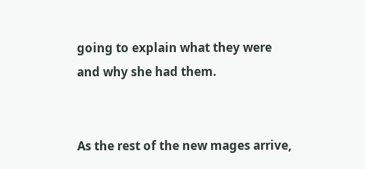going to explain what they were and why she had them.


As the rest of the new mages arrive,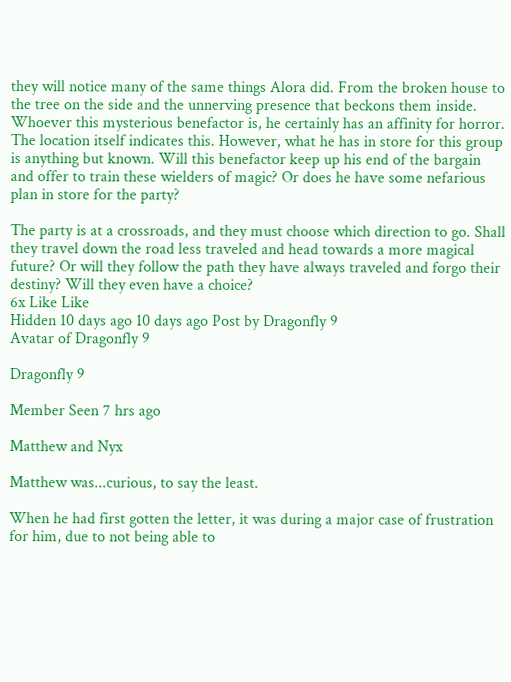they will notice many of the same things Alora did. From the broken house to the tree on the side and the unnerving presence that beckons them inside. Whoever this mysterious benefactor is, he certainly has an affinity for horror. The location itself indicates this. However, what he has in store for this group is anything but known. Will this benefactor keep up his end of the bargain and offer to train these wielders of magic? Or does he have some nefarious plan in store for the party?

The party is at a crossroads, and they must choose which direction to go. Shall they travel down the road less traveled and head towards a more magical future? Or will they follow the path they have always traveled and forgo their destiny? Will they even have a choice?
6x Like Like
Hidden 10 days ago 10 days ago Post by Dragonfly 9
Avatar of Dragonfly 9

Dragonfly 9

Member Seen 7 hrs ago

Matthew and Nyx

Matthew was...curious, to say the least.

When he had first gotten the letter, it was during a major case of frustration for him, due to not being able to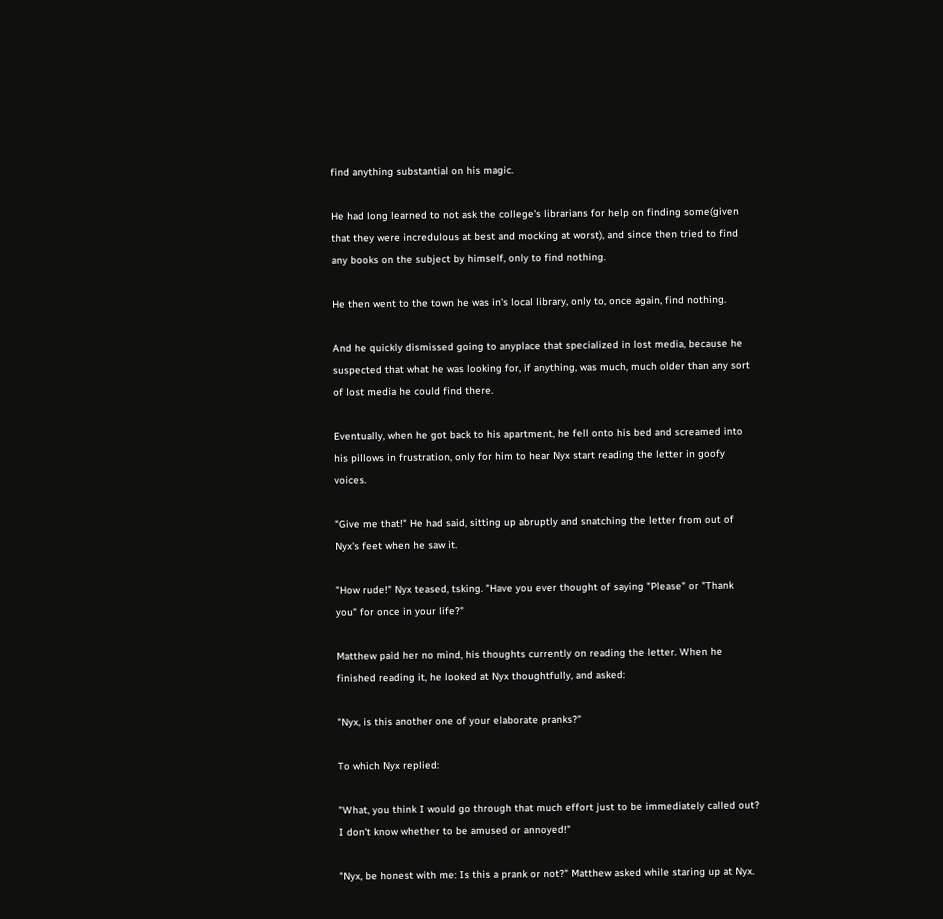find anything substantial on his magic.

He had long learned to not ask the college's librarians for help on finding some(given that they were incredulous at best and mocking at worst), and since then tried to find any books on the subject by himself, only to find nothing.

He then went to the town he was in's local library, only to, once again, find nothing.

And he quickly dismissed going to anyplace that specialized in lost media, because he suspected that what he was looking for, if anything, was much, much older than any sort of lost media he could find there.

Eventually, when he got back to his apartment, he fell onto his bed and screamed into his pillows in frustration, only for him to hear Nyx start reading the letter in goofy voices.

"Give me that!" He had said, sitting up abruptly and snatching the letter from out of Nyx's feet when he saw it.

"How rude!" Nyx teased, tsking. "Have you ever thought of saying "Please" or "Thank you" for once in your life?"

Matthew paid her no mind, his thoughts currently on reading the letter. When he finished reading it, he looked at Nyx thoughtfully, and asked:

"Nyx, is this another one of your elaborate pranks?"

To which Nyx replied:

"What, you think I would go through that much effort just to be immediately called out? I don't know whether to be amused or annoyed!"

"Nyx, be honest with me: Is this a prank or not?" Matthew asked while staring up at Nyx.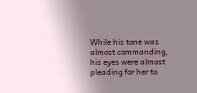While his tone was almost commanding, his eyes were almost pleading for her to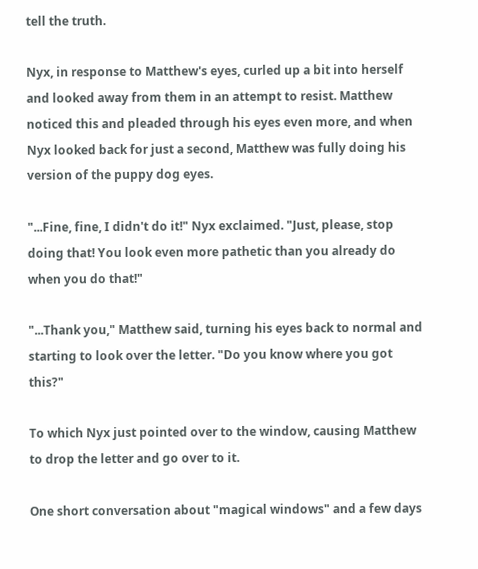tell the truth.

Nyx, in response to Matthew's eyes, curled up a bit into herself and looked away from them in an attempt to resist. Matthew noticed this and pleaded through his eyes even more, and when Nyx looked back for just a second, Matthew was fully doing his version of the puppy dog eyes.

"...Fine, fine, I didn't do it!" Nyx exclaimed. "Just, please, stop doing that! You look even more pathetic than you already do when you do that!"

"...Thank you," Matthew said, turning his eyes back to normal and starting to look over the letter. "Do you know where you got this?"

To which Nyx just pointed over to the window, causing Matthew to drop the letter and go over to it.

One short conversation about "magical windows" and a few days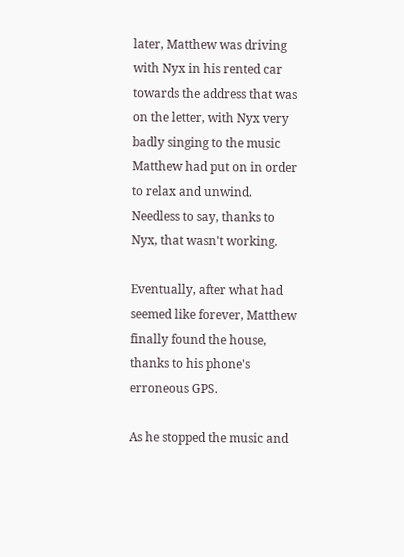later, Matthew was driving with Nyx in his rented car towards the address that was on the letter, with Nyx very badly singing to the music Matthew had put on in order to relax and unwind. Needless to say, thanks to Nyx, that wasn't working.

Eventually, after what had seemed like forever, Matthew finally found the house, thanks to his phone's erroneous GPS.

As he stopped the music and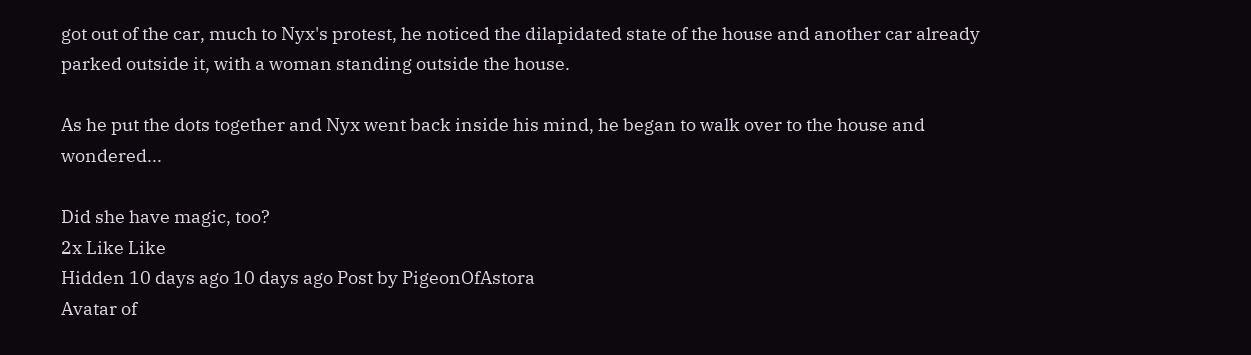got out of the car, much to Nyx's protest, he noticed the dilapidated state of the house and another car already parked outside it, with a woman standing outside the house.

As he put the dots together and Nyx went back inside his mind, he began to walk over to the house and wondered...

Did she have magic, too?
2x Like Like
Hidden 10 days ago 10 days ago Post by PigeonOfAstora
Avatar of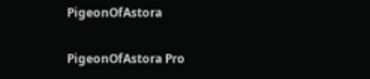PigeonOfAstora

PigeonOfAstora Pro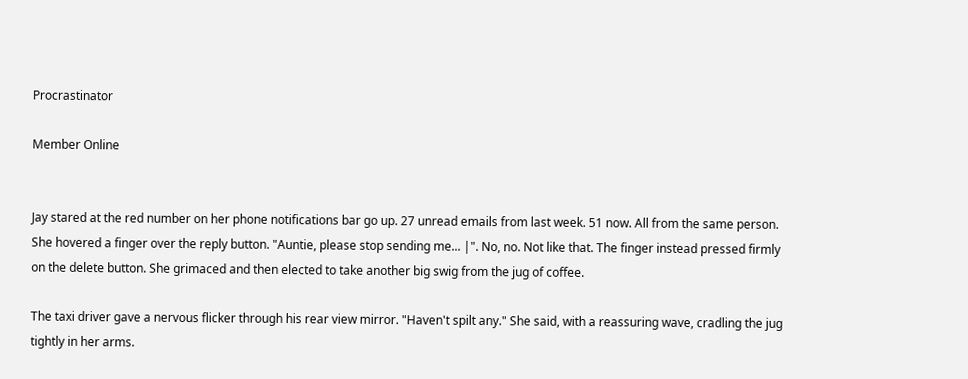Procrastinator

Member Online


Jay stared at the red number on her phone notifications bar go up. 27 unread emails from last week. 51 now. All from the same person. She hovered a finger over the reply button. "Auntie, please stop sending me... |". No, no. Not like that. The finger instead pressed firmly on the delete button. She grimaced and then elected to take another big swig from the jug of coffee.

The taxi driver gave a nervous flicker through his rear view mirror. "Haven't spilt any." She said, with a reassuring wave, cradling the jug tightly in her arms.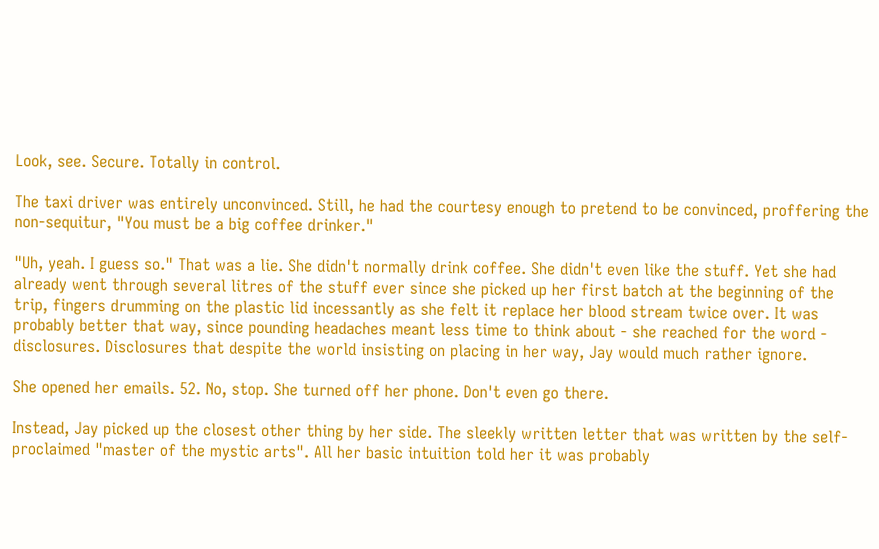Look, see. Secure. Totally in control.

The taxi driver was entirely unconvinced. Still, he had the courtesy enough to pretend to be convinced, proffering the non-sequitur, "You must be a big coffee drinker."

"Uh, yeah. I guess so." That was a lie. She didn't normally drink coffee. She didn't even like the stuff. Yet she had already went through several litres of the stuff ever since she picked up her first batch at the beginning of the trip, fingers drumming on the plastic lid incessantly as she felt it replace her blood stream twice over. It was probably better that way, since pounding headaches meant less time to think about - she reached for the word - disclosures. Disclosures that despite the world insisting on placing in her way, Jay would much rather ignore.

She opened her emails. 52. No, stop. She turned off her phone. Don't even go there.

Instead, Jay picked up the closest other thing by her side. The sleekly written letter that was written by the self-proclaimed "master of the mystic arts". All her basic intuition told her it was probably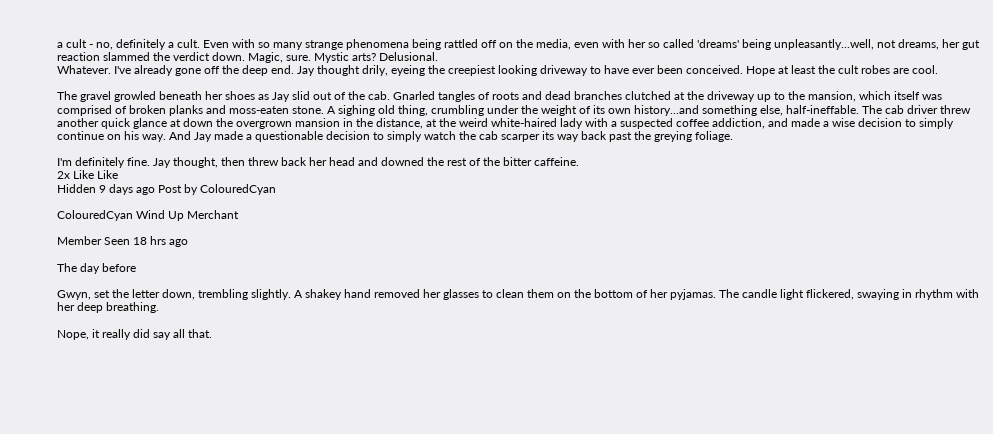a cult - no, definitely a cult. Even with so many strange phenomena being rattled off on the media, even with her so called 'dreams' being unpleasantly...well, not dreams, her gut reaction slammed the verdict down. Magic, sure. Mystic arts? Delusional.
Whatever. I've already gone off the deep end. Jay thought drily, eyeing the creepiest looking driveway to have ever been conceived. Hope at least the cult robes are cool.

The gravel growled beneath her shoes as Jay slid out of the cab. Gnarled tangles of roots and dead branches clutched at the driveway up to the mansion, which itself was comprised of broken planks and moss-eaten stone. A sighing old thing, crumbling under the weight of its own history...and something else, half-ineffable. The cab driver threw another quick glance at down the overgrown mansion in the distance, at the weird white-haired lady with a suspected coffee addiction, and made a wise decision to simply continue on his way. And Jay made a questionable decision to simply watch the cab scarper its way back past the greying foliage.

I'm definitely fine. Jay thought, then threw back her head and downed the rest of the bitter caffeine.
2x Like Like
Hidden 9 days ago Post by ColouredCyan

ColouredCyan Wind Up Merchant

Member Seen 18 hrs ago

The day before

Gwyn, set the letter down, trembling slightly. A shakey hand removed her glasses to clean them on the bottom of her pyjamas. The candle light flickered, swaying in rhythm with her deep breathing.

Nope, it really did say all that.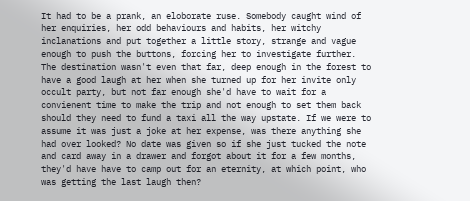It had to be a prank, an eloborate ruse. Somebody caught wind of her enquiries, her odd behaviours and habits, her witchy inclanations and put together a little story, strange and vague enough to push the buttons, forcing her to investigate further. The destination wasn't even that far, deep enough in the forest to have a good laugh at her when she turned up for her invite only occult party, but not far enough she'd have to wait for a convienent time to make the trip and not enough to set them back should they need to fund a taxi all the way upstate. If we were to assume it was just a joke at her expense, was there anything she had over looked? No date was given so if she just tucked the note and card away in a drawer and forgot about it for a few months, they'd have have to camp out for an eternity, at which point, who was getting the last laugh then?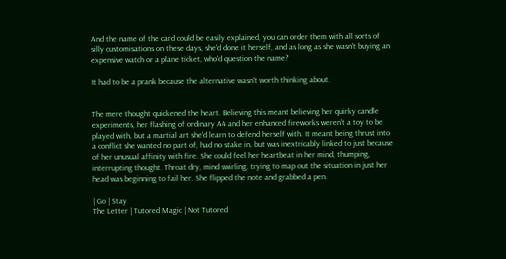And the name of the card could be easily explained, you can order them with all sorts of silly customisations on these days, she'd done it herself, and as long as she wasn't buying an expensive watch or a plane ticket, who'd question the name?

It had to be a prank because the alternative wasn't worth thinking about.


The mere thought quickened the heart. Believing this meant believing her quirky candle experiments, her flashing of ordinary A4 and her enhanced fireworks weren't a toy to be played with, but a martial art she'd learn to defend herself with. It meant being thrust into a conflict she wanted no part of, had no stake in, but was inextricably linked to just because of her unusual affinity with fire. She could feel her heartbeat in her mind, thumping, interrupting thought. Throat dry, mind swirling, trying to map out the situation in just her head was beginning to fail her. She flipped the note and grabbed a pen.

| Go | Stay
The Letter | Tutored Magic | Not Tutored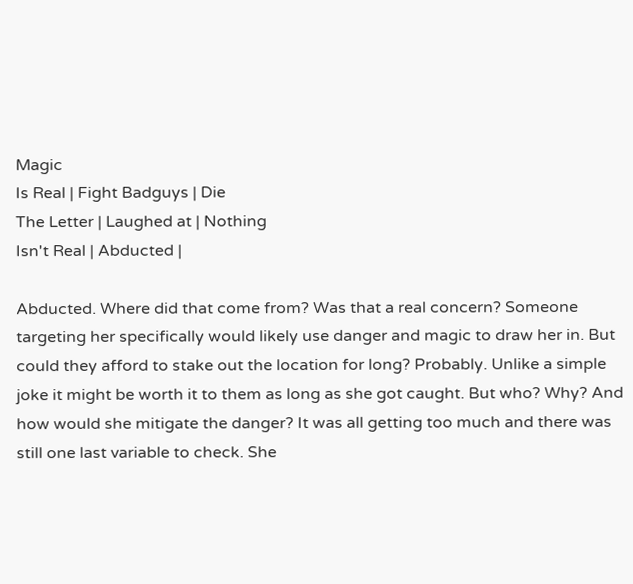Magic
Is Real | Fight Badguys | Die
The Letter | Laughed at | Nothing
Isn't Real | Abducted |

Abducted. Where did that come from? Was that a real concern? Someone targeting her specifically would likely use danger and magic to draw her in. But could they afford to stake out the location for long? Probably. Unlike a simple joke it might be worth it to them as long as she got caught. But who? Why? And how would she mitigate the danger? It was all getting too much and there was still one last variable to check. She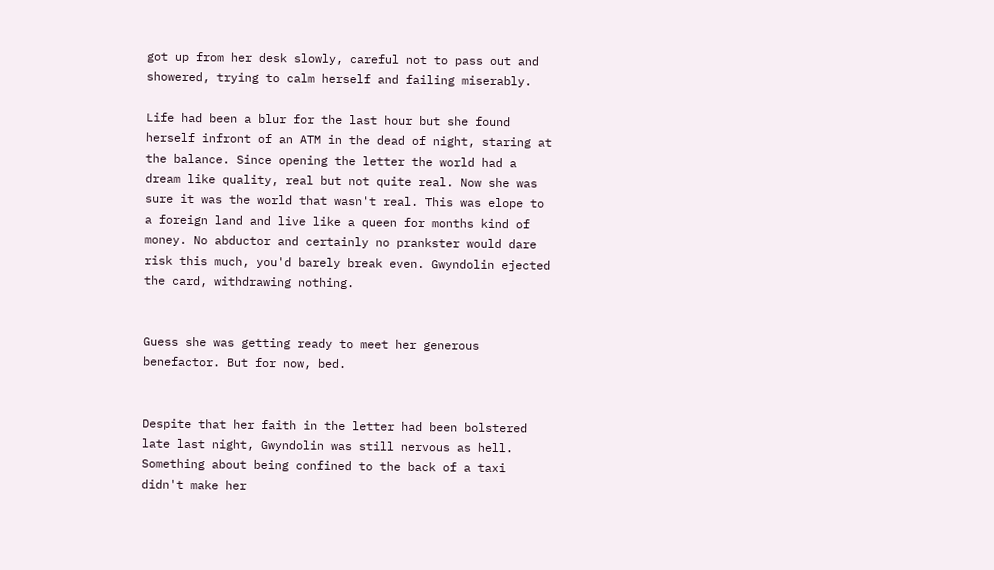got up from her desk slowly, careful not to pass out and showered, trying to calm herself and failing miserably.

Life had been a blur for the last hour but she found herself infront of an ATM in the dead of night, staring at the balance. Since opening the letter the world had a dream like quality, real but not quite real. Now she was sure it was the world that wasn't real. This was elope to a foreign land and live like a queen for months kind of money. No abductor and certainly no prankster would dare risk this much, you'd barely break even. Gwyndolin ejected the card, withdrawing nothing.


Guess she was getting ready to meet her generous benefactor. But for now, bed.


Despite that her faith in the letter had been bolstered late last night, Gwyndolin was still nervous as hell. Something about being confined to the back of a taxi didn't make her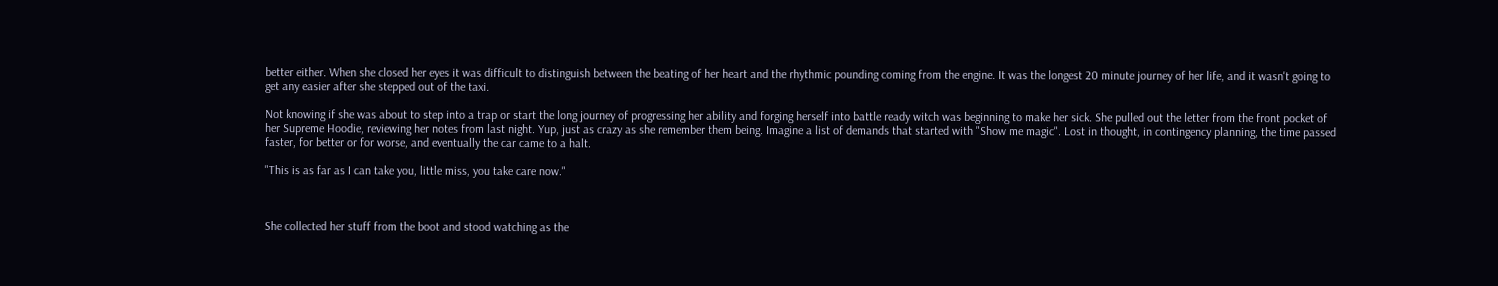better either. When she closed her eyes it was difficult to distinguish between the beating of her heart and the rhythmic pounding coming from the engine. It was the longest 20 minute journey of her life, and it wasn't going to get any easier after she stepped out of the taxi.

Not knowing if she was about to step into a trap or start the long journey of progressing her ability and forging herself into battle ready witch was beginning to make her sick. She pulled out the letter from the front pocket of her Supreme Hoodie, reviewing her notes from last night. Yup, just as crazy as she remember them being. Imagine a list of demands that started with "Show me magic". Lost in thought, in contingency planning, the time passed faster, for better or for worse, and eventually the car came to a halt.

"This is as far as I can take you, little miss, you take care now."



She collected her stuff from the boot and stood watching as the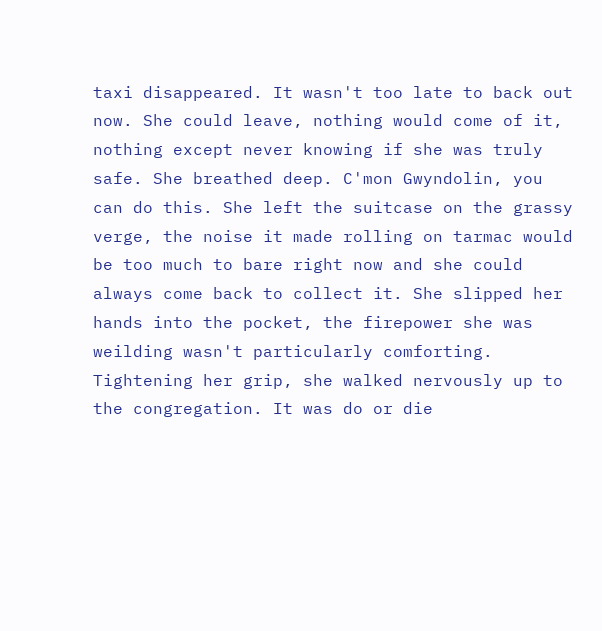taxi disappeared. It wasn't too late to back out now. She could leave, nothing would come of it, nothing except never knowing if she was truly safe. She breathed deep. C'mon Gwyndolin, you can do this. She left the suitcase on the grassy verge, the noise it made rolling on tarmac would be too much to bare right now and she could always come back to collect it. She slipped her hands into the pocket, the firepower she was weilding wasn't particularly comforting. Tightening her grip, she walked nervously up to the congregation. It was do or die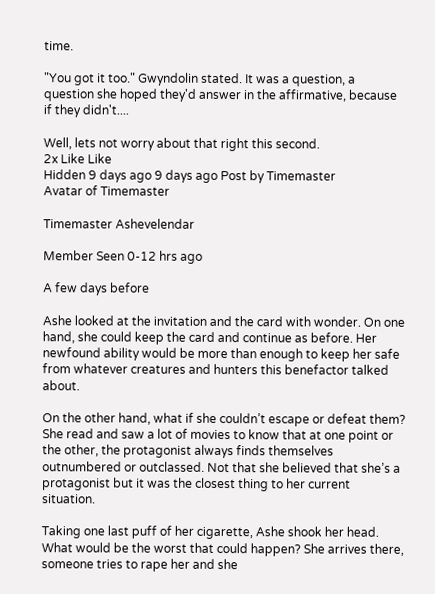time.

"You got it too." Gwyndolin stated. It was a question, a question she hoped they'd answer in the affirmative, because if they didn't....

Well, lets not worry about that right this second.
2x Like Like
Hidden 9 days ago 9 days ago Post by Timemaster
Avatar of Timemaster

Timemaster Ashevelendar

Member Seen 0-12 hrs ago

A few days before

Ashe looked at the invitation and the card with wonder. On one hand, she could keep the card and continue as before. Her newfound ability would be more than enough to keep her safe from whatever creatures and hunters this benefactor talked about.

On the other hand, what if she couldn’t escape or defeat them? She read and saw a lot of movies to know that at one point or the other, the protagonist always finds themselves outnumbered or outclassed. Not that she believed that she’s a protagonist but it was the closest thing to her current situation.

Taking one last puff of her cigarette, Ashe shook her head. What would be the worst that could happen? She arrives there, someone tries to rape her and she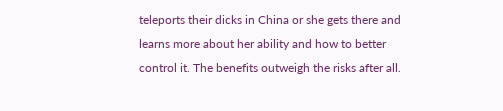teleports their dicks in China or she gets there and learns more about her ability and how to better control it. The benefits outweigh the risks after all.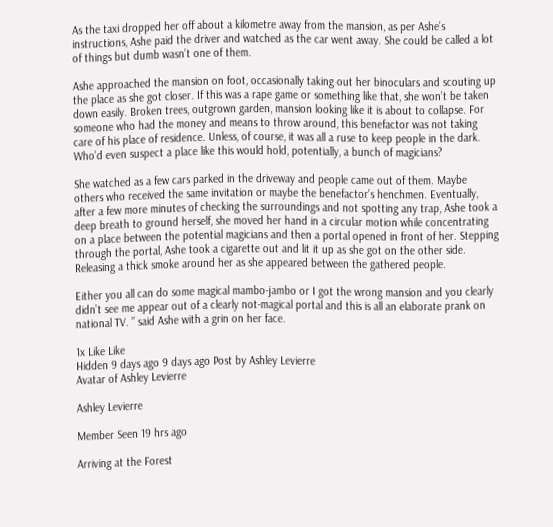As the taxi dropped her off about a kilometre away from the mansion, as per Ashe’s instructions, Ashe paid the driver and watched as the car went away. She could be called a lot of things but dumb wasn’t one of them.

Ashe approached the mansion on foot, occasionally taking out her binoculars and scouting up the place as she got closer. If this was a rape game or something like that, she won’t be taken down easily. Broken trees, outgrown garden, mansion looking like it is about to collapse. For someone who had the money and means to throw around, this benefactor was not taking care of his place of residence. Unless, of course, it was all a ruse to keep people in the dark. Who’d even suspect a place like this would hold, potentially, a bunch of magicians?

She watched as a few cars parked in the driveway and people came out of them. Maybe others who received the same invitation or maybe the benefactor’s henchmen. Eventually, after a few more minutes of checking the surroundings and not spotting any trap, Ashe took a deep breath to ground herself, she moved her hand in a circular motion while concentrating on a place between the potential magicians and then a portal opened in front of her. Stepping through the portal, Ashe took a cigarette out and lit it up as she got on the other side. Releasing a thick smoke around her as she appeared between the gathered people.

Either you all can do some magical mambo-jambo or I got the wrong mansion and you clearly didn’t see me appear out of a clearly not-magical portal and this is all an elaborate prank on national TV. ” said Ashe with a grin on her face.

1x Like Like
Hidden 9 days ago 9 days ago Post by Ashley Levierre
Avatar of Ashley Levierre

Ashley Levierre

Member Seen 19 hrs ago

Arriving at the Forest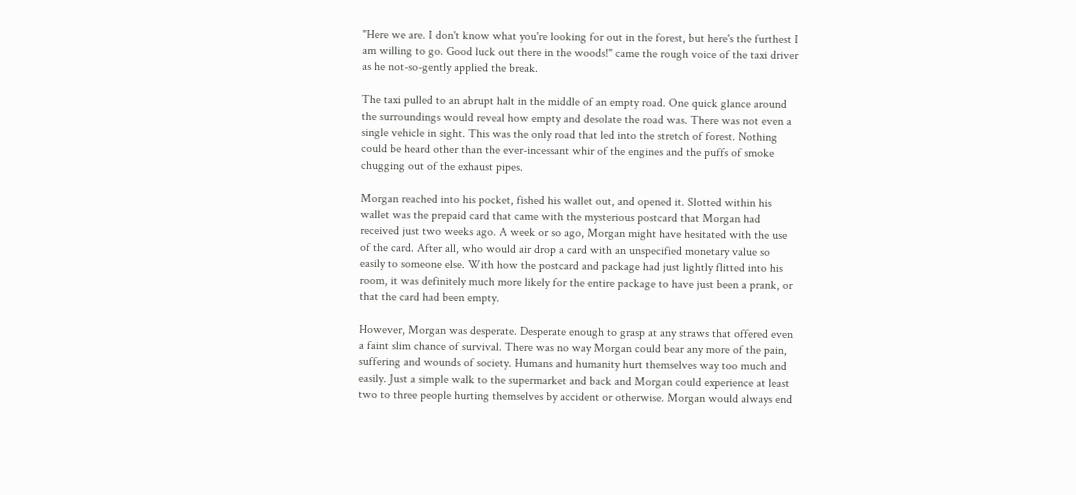"Here we are. I don't know what you're looking for out in the forest, but here's the furthest I am willing to go. Good luck out there in the woods!" came the rough voice of the taxi driver as he not-so-gently applied the break.

The taxi pulled to an abrupt halt in the middle of an empty road. One quick glance around the surroundings would reveal how empty and desolate the road was. There was not even a single vehicle in sight. This was the only road that led into the stretch of forest. Nothing could be heard other than the ever-incessant whir of the engines and the puffs of smoke chugging out of the exhaust pipes.

Morgan reached into his pocket, fished his wallet out, and opened it. Slotted within his wallet was the prepaid card that came with the mysterious postcard that Morgan had received just two weeks ago. A week or so ago, Morgan might have hesitated with the use of the card. After all, who would air drop a card with an unspecified monetary value so easily to someone else. With how the postcard and package had just lightly flitted into his room, it was definitely much more likely for the entire package to have just been a prank, or that the card had been empty.

However, Morgan was desperate. Desperate enough to grasp at any straws that offered even a faint slim chance of survival. There was no way Morgan could bear any more of the pain, suffering and wounds of society. Humans and humanity hurt themselves way too much and easily. Just a simple walk to the supermarket and back and Morgan could experience at least two to three people hurting themselves by accident or otherwise. Morgan would always end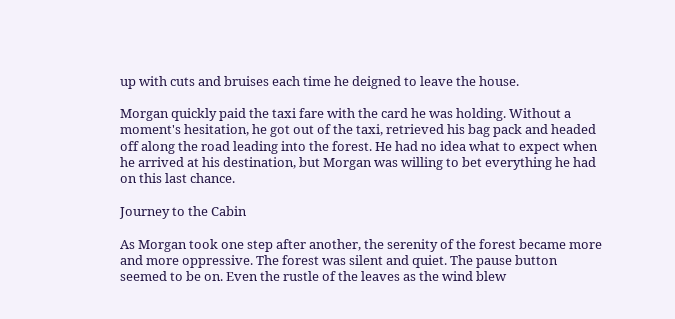up with cuts and bruises each time he deigned to leave the house.

Morgan quickly paid the taxi fare with the card he was holding. Without a moment's hesitation, he got out of the taxi, retrieved his bag pack and headed off along the road leading into the forest. He had no idea what to expect when he arrived at his destination, but Morgan was willing to bet everything he had on this last chance.

Journey to the Cabin

As Morgan took one step after another, the serenity of the forest became more and more oppressive. The forest was silent and quiet. The pause button seemed to be on. Even the rustle of the leaves as the wind blew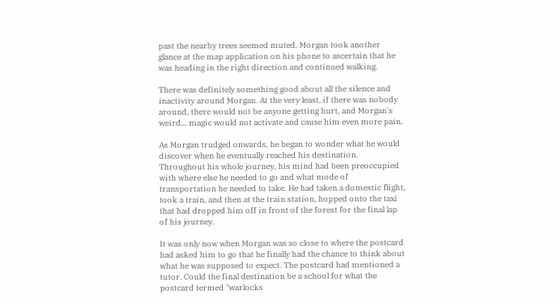past the nearby trees seemed muted. Morgan took another glance at the map application on his phone to ascertain that he was heading in the right direction and continued walking.

There was definitely something good about all the silence and inactivity around Morgan. At the very least, if there was nobody around, there would not be anyone getting hurt, and Morgan's weird... magic would not activate and cause him even more pain.

As Morgan trudged onwards, he began to wonder what he would discover when he eventually reached his destination. Throughout his whole journey, his mind had been preoccupied with where else he needed to go and what mode of transportation he needed to take. He had taken a domestic flight, took a train, and then at the train station, hopped onto the taxi that had dropped him off in front of the forest for the final lap of his journey.

It was only now when Morgan was so close to where the postcard had asked him to go that he finally had the chance to think about what he was supposed to expect. The postcard had mentioned a tutor. Could the final destination be a school for what the postcard termed "warlocks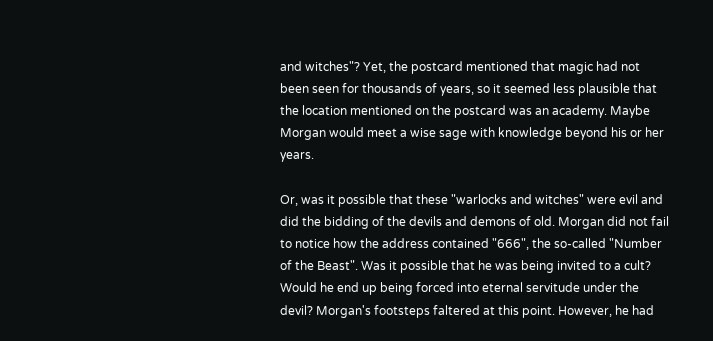and witches"? Yet, the postcard mentioned that magic had not been seen for thousands of years, so it seemed less plausible that the location mentioned on the postcard was an academy. Maybe Morgan would meet a wise sage with knowledge beyond his or her years.

Or, was it possible that these "warlocks and witches" were evil and did the bidding of the devils and demons of old. Morgan did not fail to notice how the address contained "666", the so-called "Number of the Beast". Was it possible that he was being invited to a cult? Would he end up being forced into eternal servitude under the devil? Morgan's footsteps faltered at this point. However, he had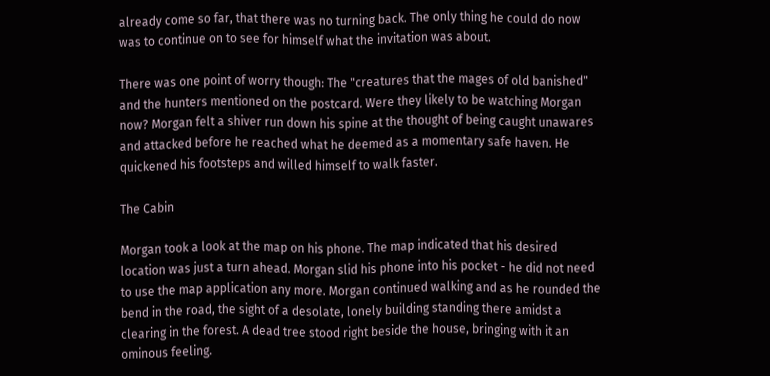already come so far, that there was no turning back. The only thing he could do now was to continue on to see for himself what the invitation was about.

There was one point of worry though: The "creatures that the mages of old banished" and the hunters mentioned on the postcard. Were they likely to be watching Morgan now? Morgan felt a shiver run down his spine at the thought of being caught unawares and attacked before he reached what he deemed as a momentary safe haven. He quickened his footsteps and willed himself to walk faster.

The Cabin

Morgan took a look at the map on his phone. The map indicated that his desired location was just a turn ahead. Morgan slid his phone into his pocket - he did not need to use the map application any more. Morgan continued walking and as he rounded the bend in the road, the sight of a desolate, lonely building standing there amidst a clearing in the forest. A dead tree stood right beside the house, bringing with it an ominous feeling.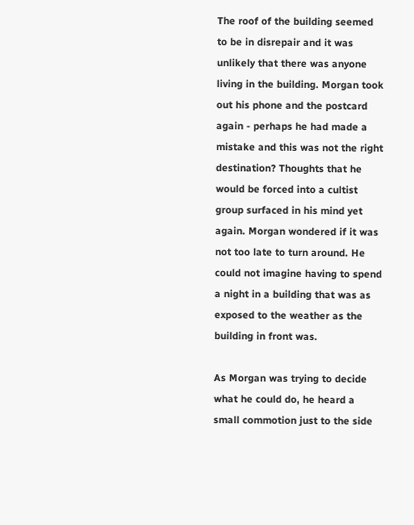The roof of the building seemed to be in disrepair and it was unlikely that there was anyone living in the building. Morgan took out his phone and the postcard again - perhaps he had made a mistake and this was not the right destination? Thoughts that he would be forced into a cultist group surfaced in his mind yet again. Morgan wondered if it was not too late to turn around. He could not imagine having to spend a night in a building that was as exposed to the weather as the building in front was.

As Morgan was trying to decide what he could do, he heard a small commotion just to the side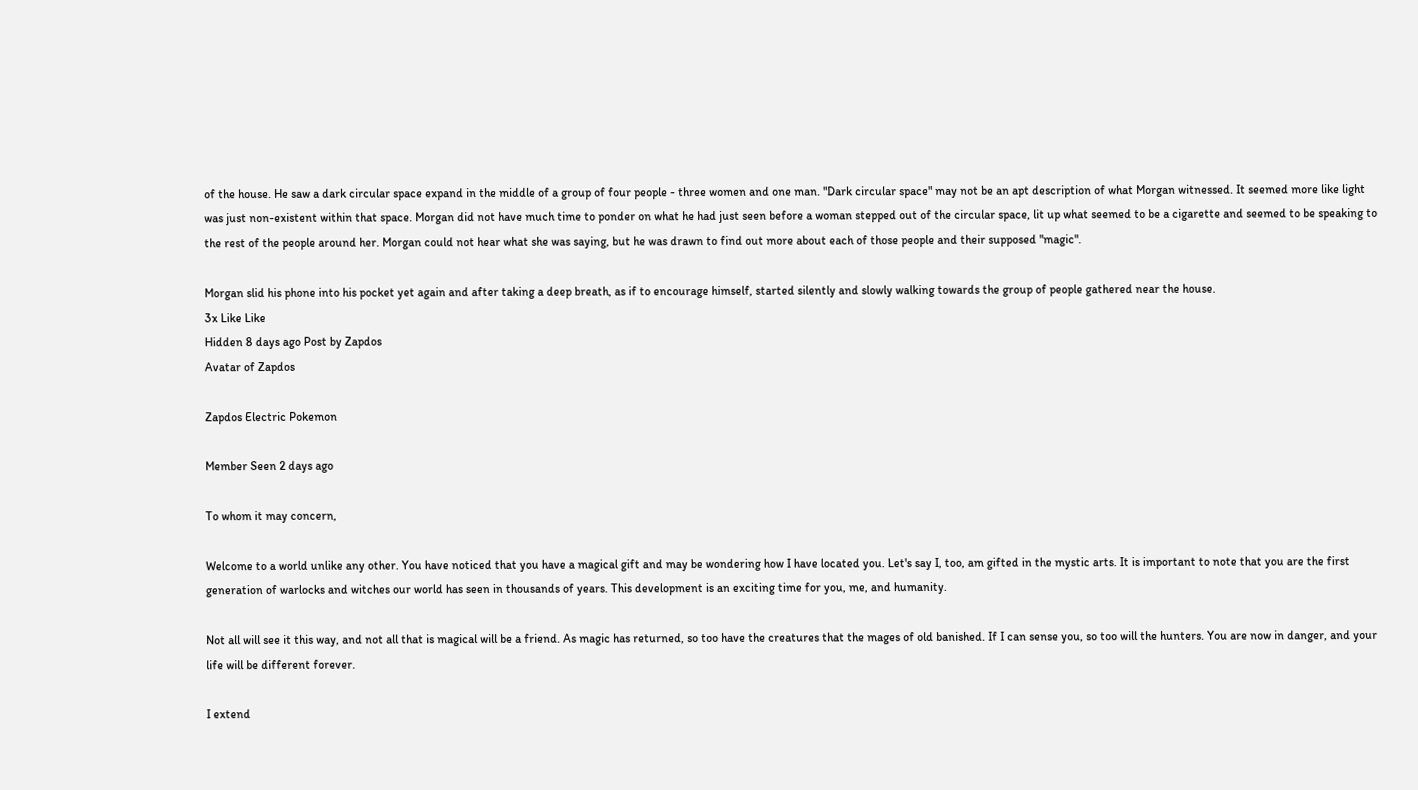of the house. He saw a dark circular space expand in the middle of a group of four people - three women and one man. "Dark circular space" may not be an apt description of what Morgan witnessed. It seemed more like light was just non-existent within that space. Morgan did not have much time to ponder on what he had just seen before a woman stepped out of the circular space, lit up what seemed to be a cigarette and seemed to be speaking to the rest of the people around her. Morgan could not hear what she was saying, but he was drawn to find out more about each of those people and their supposed "magic".

Morgan slid his phone into his pocket yet again and after taking a deep breath, as if to encourage himself, started silently and slowly walking towards the group of people gathered near the house.
3x Like Like
Hidden 8 days ago Post by Zapdos
Avatar of Zapdos

Zapdos Electric Pokemon

Member Seen 2 days ago

To whom it may concern,

Welcome to a world unlike any other. You have noticed that you have a magical gift and may be wondering how I have located you. Let's say I, too, am gifted in the mystic arts. It is important to note that you are the first generation of warlocks and witches our world has seen in thousands of years. This development is an exciting time for you, me, and humanity.

Not all will see it this way, and not all that is magical will be a friend. As magic has returned, so too have the creatures that the mages of old banished. If I can sense you, so too will the hunters. You are now in danger, and your life will be different forever.

I extend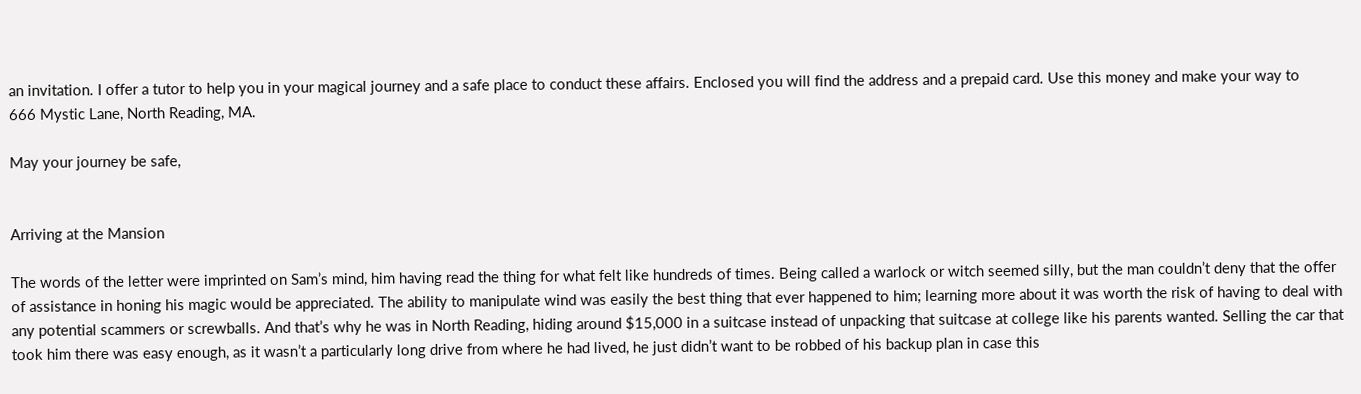an invitation. I offer a tutor to help you in your magical journey and a safe place to conduct these affairs. Enclosed you will find the address and a prepaid card. Use this money and make your way to
666 Mystic Lane, North Reading, MA.

May your journey be safe,


Arriving at the Mansion

The words of the letter were imprinted on Sam’s mind, him having read the thing for what felt like hundreds of times. Being called a warlock or witch seemed silly, but the man couldn’t deny that the offer of assistance in honing his magic would be appreciated. The ability to manipulate wind was easily the best thing that ever happened to him; learning more about it was worth the risk of having to deal with any potential scammers or screwballs. And that’s why he was in North Reading, hiding around $15,000 in a suitcase instead of unpacking that suitcase at college like his parents wanted. Selling the car that took him there was easy enough, as it wasn’t a particularly long drive from where he had lived, he just didn’t want to be robbed of his backup plan in case this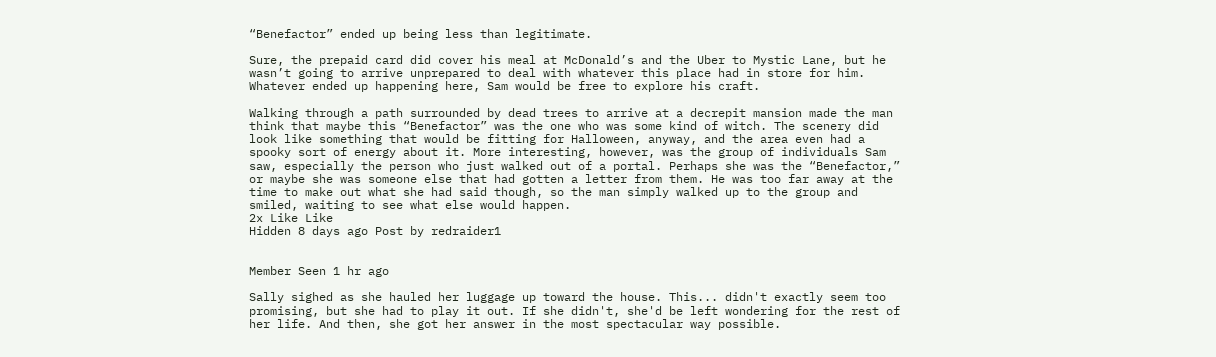“Benefactor” ended up being less than legitimate.

Sure, the prepaid card did cover his meal at McDonald’s and the Uber to Mystic Lane, but he wasn’t going to arrive unprepared to deal with whatever this place had in store for him. Whatever ended up happening here, Sam would be free to explore his craft.

Walking through a path surrounded by dead trees to arrive at a decrepit mansion made the man think that maybe this “Benefactor” was the one who was some kind of witch. The scenery did look like something that would be fitting for Halloween, anyway, and the area even had a spooky sort of energy about it. More interesting, however, was the group of individuals Sam saw, especially the person who just walked out of a portal. Perhaps she was the “Benefactor,” or maybe she was someone else that had gotten a letter from them. He was too far away at the time to make out what she had said though, so the man simply walked up to the group and smiled, waiting to see what else would happen.
2x Like Like
Hidden 8 days ago Post by redraider1


Member Seen 1 hr ago

Sally sighed as she hauled her luggage up toward the house. This... didn't exactly seem too promising, but she had to play it out. If she didn't, she'd be left wondering for the rest of her life. And then, she got her answer in the most spectacular way possible.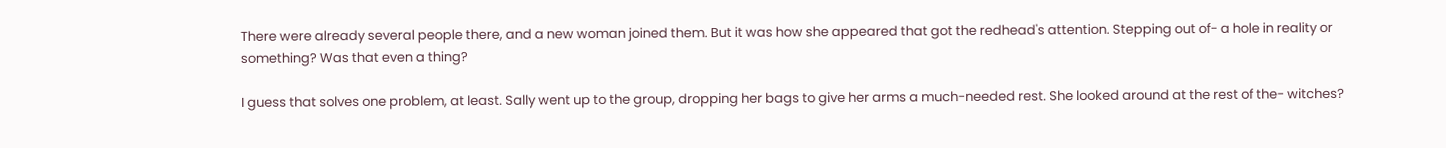There were already several people there, and a new woman joined them. But it was how she appeared that got the redhead's attention. Stepping out of- a hole in reality or something? Was that even a thing?

I guess that solves one problem, at least. Sally went up to the group, dropping her bags to give her arms a much-needed rest. She looked around at the rest of the- witches?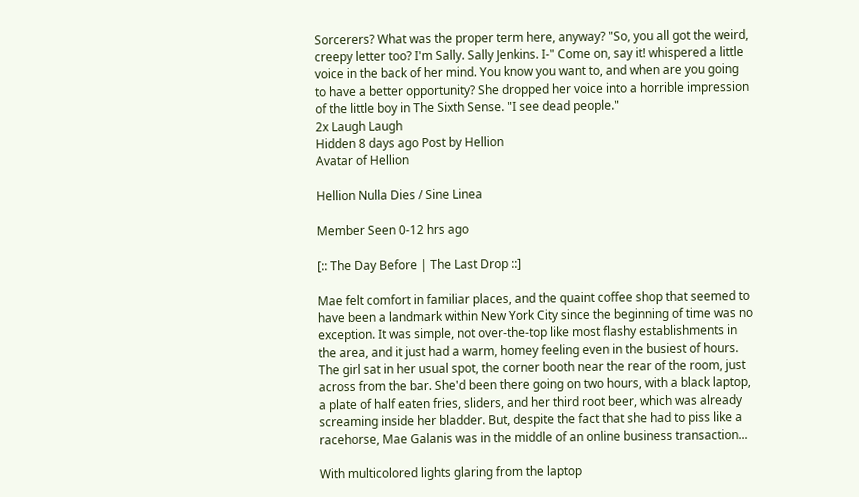Sorcerers? What was the proper term here, anyway? "So, you all got the weird, creepy letter too? I'm Sally. Sally Jenkins. I-" Come on, say it! whispered a little voice in the back of her mind. You know you want to, and when are you going to have a better opportunity? She dropped her voice into a horrible impression of the little boy in The Sixth Sense. "I see dead people."
2x Laugh Laugh
Hidden 8 days ago Post by Hellion
Avatar of Hellion

Hellion Nulla Dies / Sine Linea

Member Seen 0-12 hrs ago

[:: The Day Before | The Last Drop ::]

Mae felt comfort in familiar places, and the quaint coffee shop that seemed to have been a landmark within New York City since the beginning of time was no exception. It was simple, not over-the-top like most flashy establishments in the area, and it just had a warm, homey feeling even in the busiest of hours. The girl sat in her usual spot, the corner booth near the rear of the room, just across from the bar. She'd been there going on two hours, with a black laptop, a plate of half eaten fries, sliders, and her third root beer, which was already screaming inside her bladder. But, despite the fact that she had to piss like a racehorse, Mae Galanis was in the middle of an online business transaction...

With multicolored lights glaring from the laptop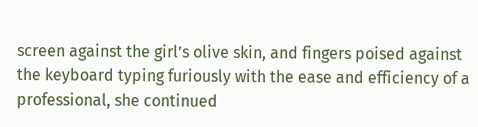screen against the girl’s olive skin, and fingers poised against the keyboard typing furiously with the ease and efficiency of a professional, she continued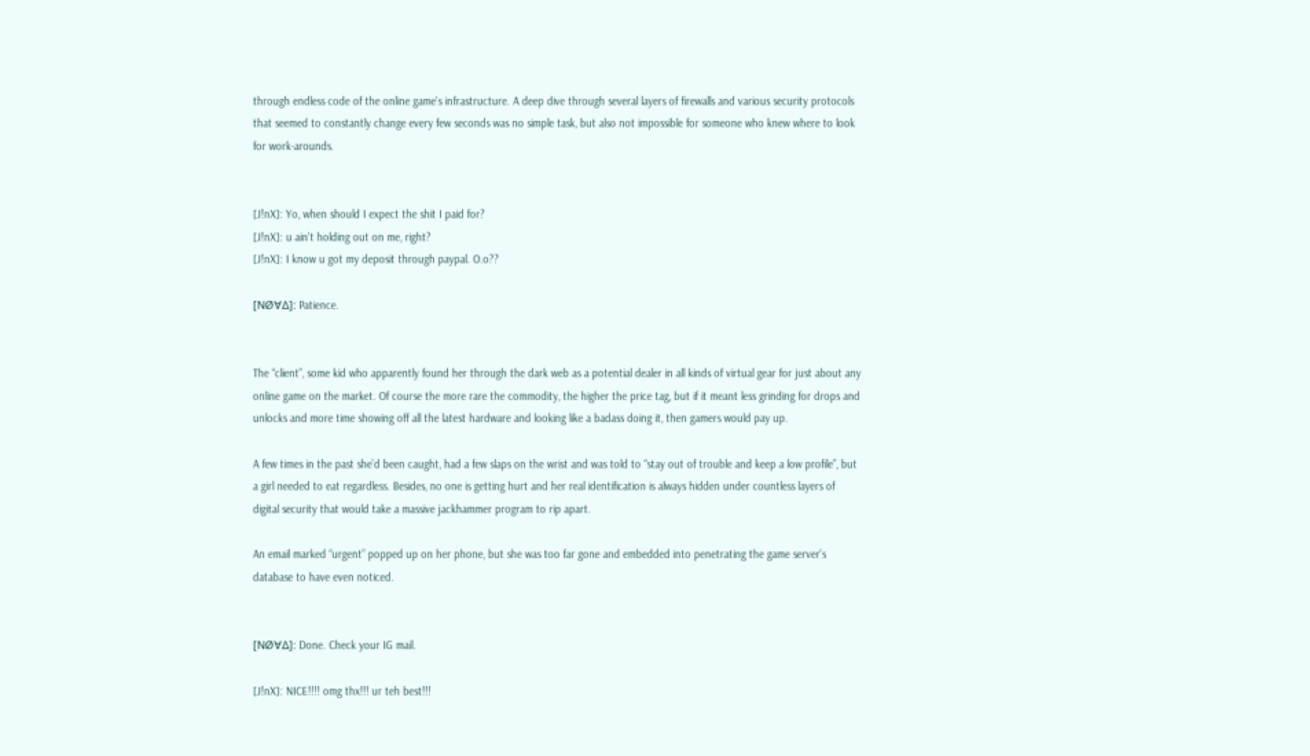through endless code of the online game's infrastructure. A deep dive through several layers of firewalls and various security protocols that seemed to constantly change every few seconds was no simple task, but also not impossible for someone who knew where to look for work-arounds.


[J!nX]: Yo, when should I expect the shit I paid for?
[J!nX]: u ain't holding out on me, right?
[J!nX]: I know u got my deposit through paypal. O.o??

[ΝØ∀Δ]: Patience.


The “client”, some kid who apparently found her through the dark web as a potential dealer in all kinds of virtual gear for just about any online game on the market. Of course the more rare the commodity, the higher the price tag, but if it meant less grinding for drops and unlocks and more time showing off all the latest hardware and looking like a badass doing it, then gamers would pay up.

A few times in the past she’d been caught, had a few slaps on the wrist and was told to “stay out of trouble and keep a low profile”, but a girl needed to eat regardless. Besides, no one is getting hurt and her real identification is always hidden under countless layers of digital security that would take a massive jackhammer program to rip apart.

An email marked “urgent” popped up on her phone, but she was too far gone and embedded into penetrating the game server's database to have even noticed.


[ΝØ∀Δ]: Done. Check your IG mail.

[J!nX]: NICE!!!! omg thx!!! ur teh best!!!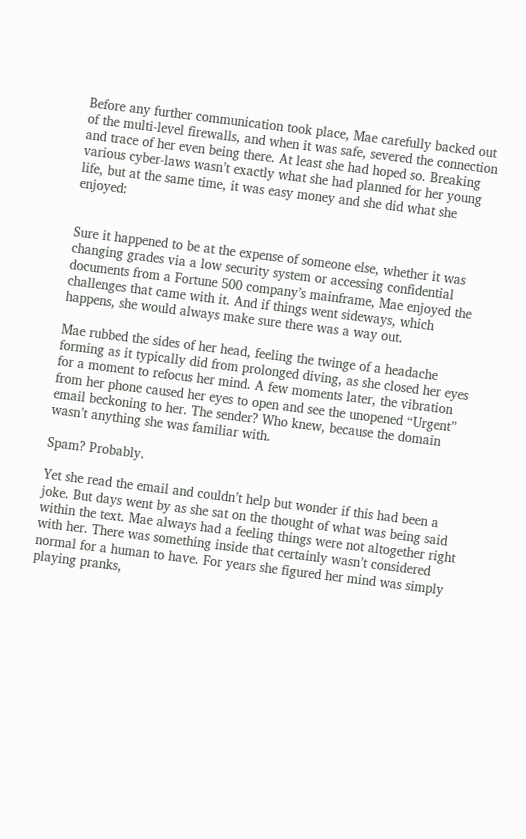Before any further communication took place, Mae carefully backed out of the multi-level firewalls, and when it was safe, severed the connection and trace of her even being there. At least she had hoped so. Breaking various cyber-laws wasn’t exactly what she had planned for her young life, but at the same time, it was easy money and she did what she enjoyed:


Sure it happened to be at the expense of someone else, whether it was changing grades via a low security system or accessing confidential documents from a Fortune 500 company’s mainframe, Mae enjoyed the challenges that came with it. And if things went sideways, which happens, she would always make sure there was a way out.

Mae rubbed the sides of her head, feeling the twinge of a headache forming as it typically did from prolonged diving, as she closed her eyes for a moment to refocus her mind. A few moments later, the vibration from her phone caused her eyes to open and see the unopened “Urgent” email beckoning to her. The sender? Who knew, because the domain wasn’t anything she was familiar with.

Spam? Probably.

Yet she read the email and couldn’t help but wonder if this had been a joke. But days went by as she sat on the thought of what was being said within the text. Mae always had a feeling things were not altogether right with her. There was something inside that certainly wasn’t considered normal for a human to have. For years she figured her mind was simply playing pranks,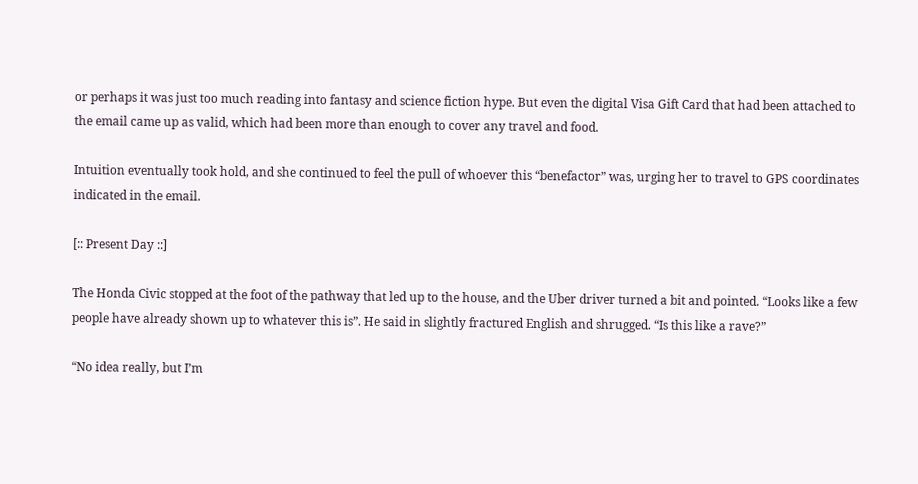or perhaps it was just too much reading into fantasy and science fiction hype. But even the digital Visa Gift Card that had been attached to the email came up as valid, which had been more than enough to cover any travel and food.

Intuition eventually took hold, and she continued to feel the pull of whoever this “benefactor” was, urging her to travel to GPS coordinates indicated in the email.

[:: Present Day ::]

The Honda Civic stopped at the foot of the pathway that led up to the house, and the Uber driver turned a bit and pointed. “Looks like a few people have already shown up to whatever this is”. He said in slightly fractured English and shrugged. “Is this like a rave?”

“No idea really, but I’m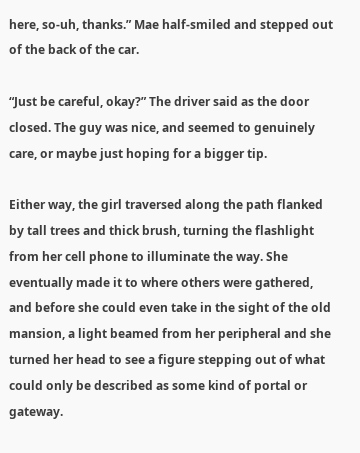here, so-uh, thanks.” Mae half-smiled and stepped out of the back of the car.

“Just be careful, okay?” The driver said as the door closed. The guy was nice, and seemed to genuinely care, or maybe just hoping for a bigger tip.

Either way, the girl traversed along the path flanked by tall trees and thick brush, turning the flashlight from her cell phone to illuminate the way. She eventually made it to where others were gathered, and before she could even take in the sight of the old mansion, a light beamed from her peripheral and she turned her head to see a figure stepping out of what could only be described as some kind of portal or gateway.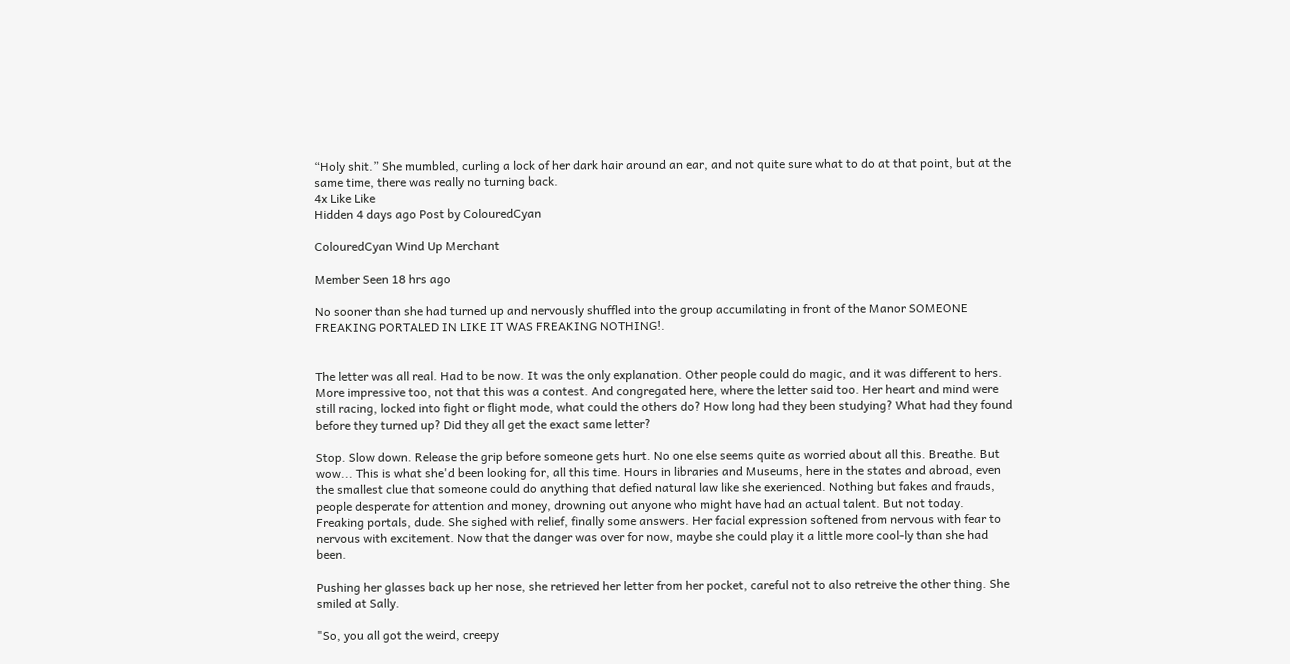“Holy shit.” She mumbled, curling a lock of her dark hair around an ear, and not quite sure what to do at that point, but at the same time, there was really no turning back.
4x Like Like
Hidden 4 days ago Post by ColouredCyan

ColouredCyan Wind Up Merchant

Member Seen 18 hrs ago

No sooner than she had turned up and nervously shuffled into the group accumilating in front of the Manor SOMEONE FREAKING PORTALED IN LIKE IT WAS FREAKING NOTHING!.


The letter was all real. Had to be now. It was the only explanation. Other people could do magic, and it was different to hers. More impressive too, not that this was a contest. And congregated here, where the letter said too. Her heart and mind were still racing, locked into fight or flight mode, what could the others do? How long had they been studying? What had they found before they turned up? Did they all get the exact same letter?

Stop. Slow down. Release the grip before someone gets hurt. No one else seems quite as worried about all this. Breathe. But wow... This is what she'd been looking for, all this time. Hours in libraries and Museums, here in the states and abroad, even the smallest clue that someone could do anything that defied natural law like she exerienced. Nothing but fakes and frauds, people desperate for attention and money, drowning out anyone who might have had an actual talent. But not today. Freaking portals, dude. She sighed with relief, finally some answers. Her facial expression softened from nervous with fear to nervous with excitement. Now that the danger was over for now, maybe she could play it a little more cool-ly than she had been.

Pushing her glasses back up her nose, she retrieved her letter from her pocket, careful not to also retreive the other thing. She smiled at Sally.

"So, you all got the weird, creepy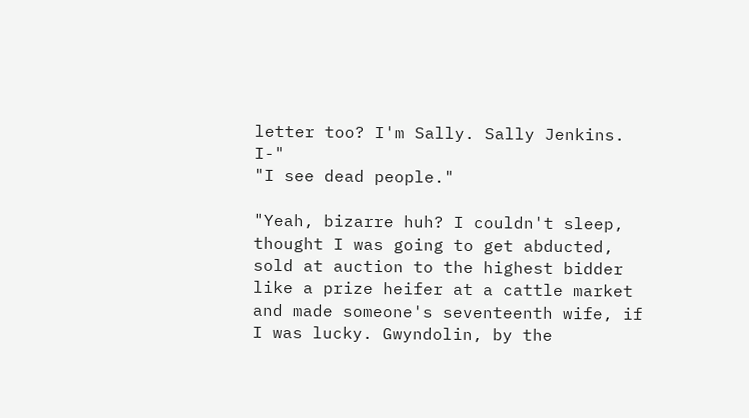letter too? I'm Sally. Sally Jenkins. I-"
"I see dead people."

"Yeah, bizarre huh? I couldn't sleep, thought I was going to get abducted, sold at auction to the highest bidder like a prize heifer at a cattle market and made someone's seventeenth wife, if I was lucky. Gwyndolin, by the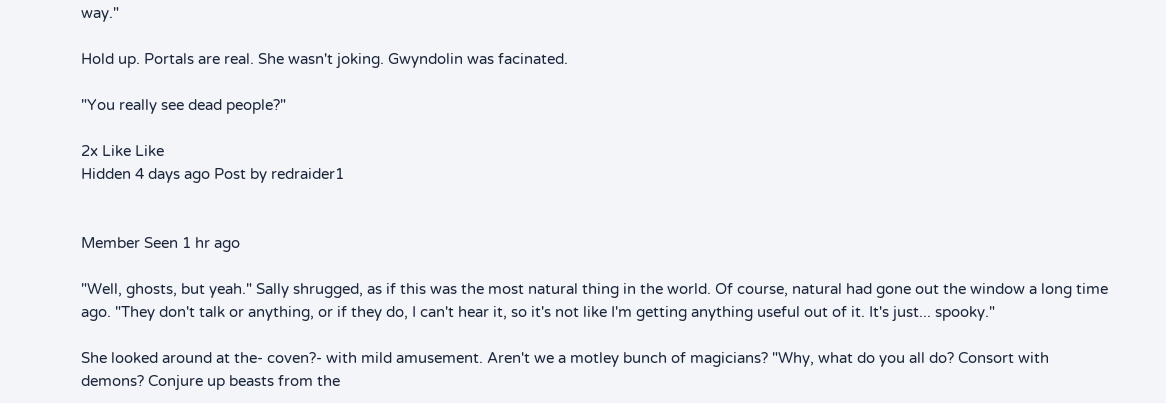way."

Hold up. Portals are real. She wasn't joking. Gwyndolin was facinated.

"You really see dead people?"

2x Like Like
Hidden 4 days ago Post by redraider1


Member Seen 1 hr ago

"Well, ghosts, but yeah." Sally shrugged, as if this was the most natural thing in the world. Of course, natural had gone out the window a long time ago. "They don't talk or anything, or if they do, I can't hear it, so it's not like I'm getting anything useful out of it. It's just... spooky."

She looked around at the- coven?- with mild amusement. Aren't we a motley bunch of magicians? "Why, what do you all do? Consort with demons? Conjure up beasts from the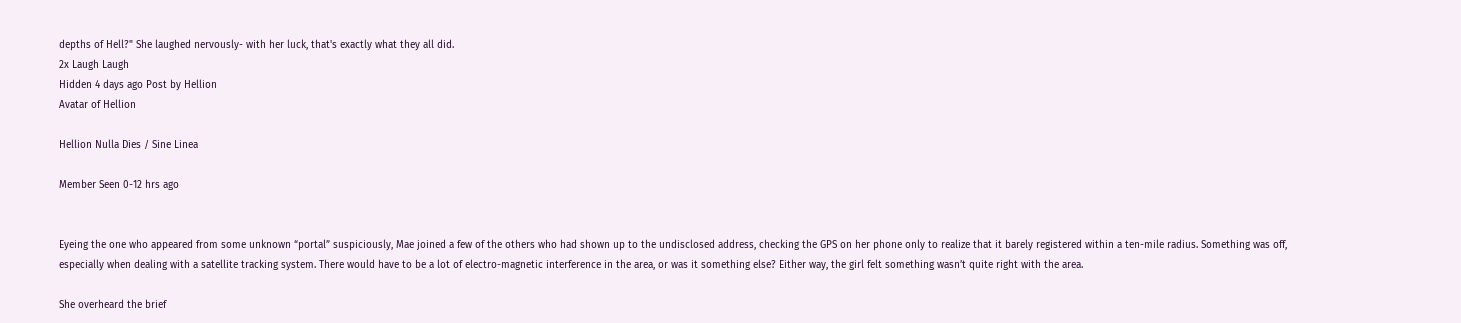depths of Hell?" She laughed nervously- with her luck, that's exactly what they all did.
2x Laugh Laugh
Hidden 4 days ago Post by Hellion
Avatar of Hellion

Hellion Nulla Dies / Sine Linea

Member Seen 0-12 hrs ago


Eyeing the one who appeared from some unknown “portal” suspiciously, Mae joined a few of the others who had shown up to the undisclosed address, checking the GPS on her phone only to realize that it barely registered within a ten-mile radius. Something was off, especially when dealing with a satellite tracking system. There would have to be a lot of electro-magnetic interference in the area, or was it something else? Either way, the girl felt something wasn’t quite right with the area.

She overheard the brief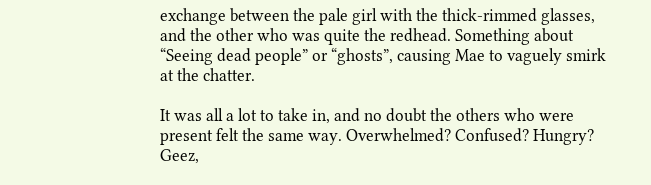exchange between the pale girl with the thick-rimmed glasses, and the other who was quite the redhead. Something about “Seeing dead people” or “ghosts”, causing Mae to vaguely smirk at the chatter.

It was all a lot to take in, and no doubt the others who were present felt the same way. Overwhelmed? Confused? Hungry? Geez,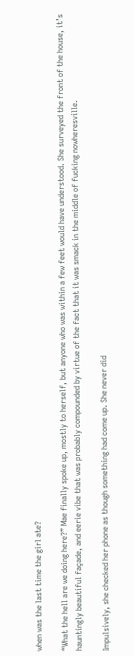when was the last time the girl ate?

“What the hell are we doing here?” Mae finally spoke up, mostly to herself, but anyone who was within a few feet would have understood. She surveyed the front of the house, it’s hauntingly beautiful façade, and eerie vibe that was probably compounded by virtue of the fact that it was smack in the middle of fucking nowheresville.

Impulsively, she checked her phone as though something had come up. She never did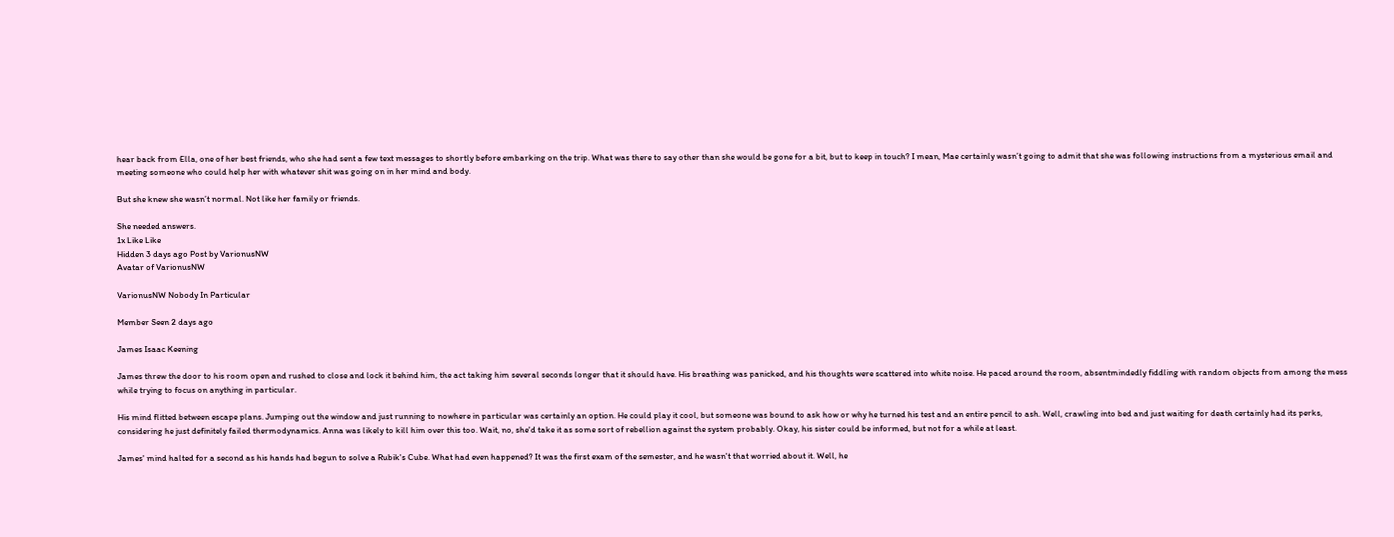hear back from Ella, one of her best friends, who she had sent a few text messages to shortly before embarking on the trip. What was there to say other than she would be gone for a bit, but to keep in touch? I mean, Mae certainly wasn’t going to admit that she was following instructions from a mysterious email and meeting someone who could help her with whatever shit was going on in her mind and body.

But she knew she wasn’t normal. Not like her family or friends.

She needed answers.
1x Like Like
Hidden 3 days ago Post by VarionusNW
Avatar of VarionusNW

VarionusNW Nobody In Particular

Member Seen 2 days ago

James Isaac Keening

James threw the door to his room open and rushed to close and lock it behind him, the act taking him several seconds longer that it should have. His breathing was panicked, and his thoughts were scattered into white noise. He paced around the room, absentmindedly fiddling with random objects from among the mess while trying to focus on anything in particular.

His mind flitted between escape plans. Jumping out the window and just running to nowhere in particular was certainly an option. He could play it cool, but someone was bound to ask how or why he turned his test and an entire pencil to ash. Well, crawling into bed and just waiting for death certainly had its perks, considering he just definitely failed thermodynamics. Anna was likely to kill him over this too. Wait, no, she'd take it as some sort of rebellion against the system probably. Okay, his sister could be informed, but not for a while at least.

James' mind halted for a second as his hands had begun to solve a Rubik's Cube. What had even happened? It was the first exam of the semester, and he wasn't that worried about it. Well, he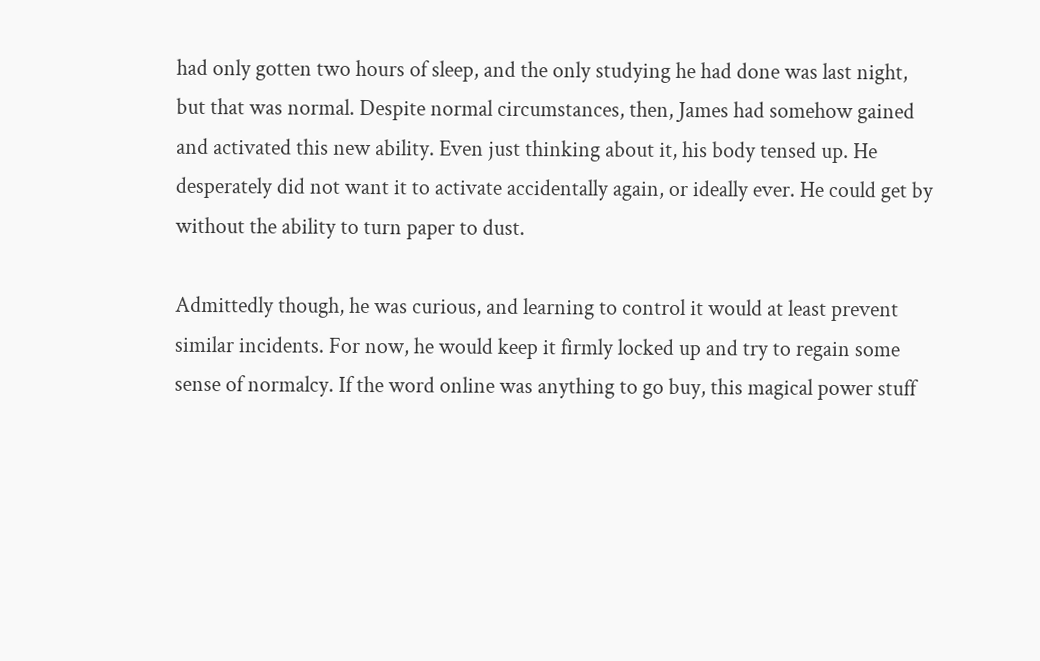had only gotten two hours of sleep, and the only studying he had done was last night, but that was normal. Despite normal circumstances, then, James had somehow gained and activated this new ability. Even just thinking about it, his body tensed up. He desperately did not want it to activate accidentally again, or ideally ever. He could get by without the ability to turn paper to dust.

Admittedly though, he was curious, and learning to control it would at least prevent similar incidents. For now, he would keep it firmly locked up and try to regain some sense of normalcy. If the word online was anything to go buy, this magical power stuff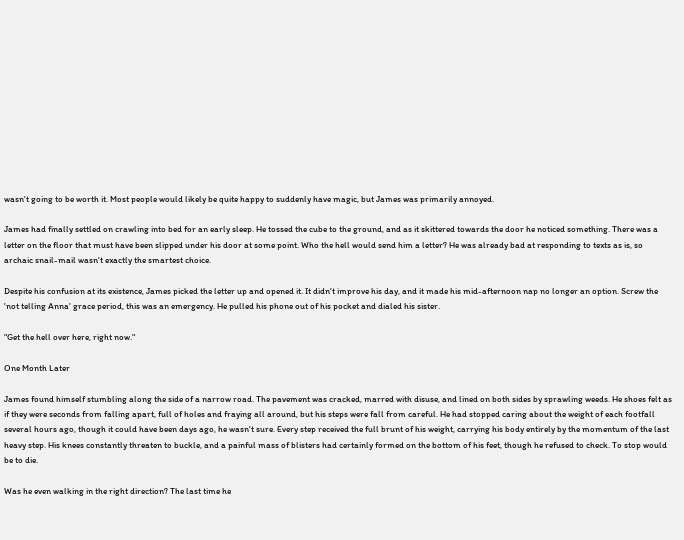wasn't going to be worth it. Most people would likely be quite happy to suddenly have magic, but James was primarily annoyed.

James had finally settled on crawling into bed for an early sleep. He tossed the cube to the ground, and as it skittered towards the door he noticed something. There was a letter on the floor that must have been slipped under his door at some point. Who the hell would send him a letter? He was already bad at responding to texts as is, so archaic snail-mail wasn't exactly the smartest choice.

Despite his confusion at its existence, James picked the letter up and opened it. It didn't improve his day, and it made his mid-afternoon nap no longer an option. Screw the 'not telling Anna' grace period, this was an emergency. He pulled his phone out of his pocket and dialed his sister.

"Get the hell over here, right now."

One Month Later

James found himself stumbling along the side of a narrow road. The pavement was cracked, marred with disuse, and lined on both sides by sprawling weeds. He shoes felt as if they were seconds from falling apart, full of holes and fraying all around, but his steps were fall from careful. He had stopped caring about the weight of each footfall several hours ago, though it could have been days ago, he wasn't sure. Every step received the full brunt of his weight, carrying his body entirely by the momentum of the last heavy step. His knees constantly threaten to buckle, and a painful mass of blisters had certainly formed on the bottom of his feet, though he refused to check. To stop would be to die.

Was he even walking in the right direction? The last time he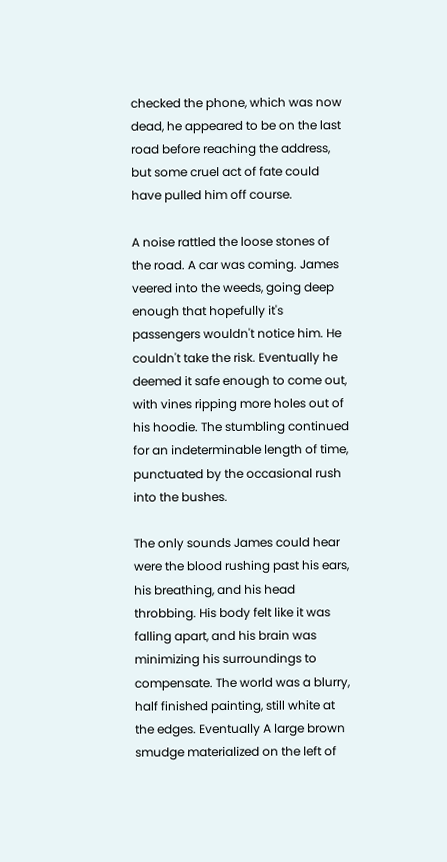checked the phone, which was now dead, he appeared to be on the last road before reaching the address, but some cruel act of fate could have pulled him off course.

A noise rattled the loose stones of the road. A car was coming. James veered into the weeds, going deep enough that hopefully it's passengers wouldn't notice him. He couldn't take the risk. Eventually he deemed it safe enough to come out, with vines ripping more holes out of his hoodie. The stumbling continued for an indeterminable length of time, punctuated by the occasional rush into the bushes.

The only sounds James could hear were the blood rushing past his ears, his breathing, and his head throbbing. His body felt like it was falling apart, and his brain was minimizing his surroundings to compensate. The world was a blurry, half finished painting, still white at the edges. Eventually A large brown smudge materialized on the left of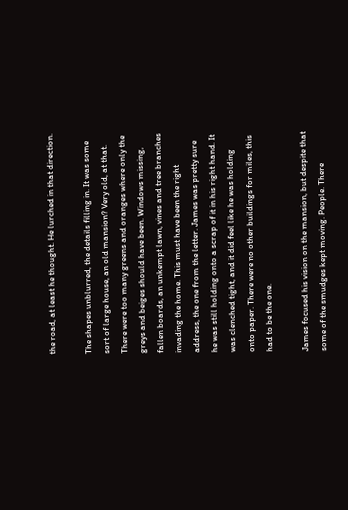the road, at least he thought. He lurched in that direction.

The shapes unblurred, the details filling in. It was some sort of large house, an old mansion? Very old, at that. There were too many greens and oranges where only the greys and beiges should have been. Windows missing, fallen boards, an unkempt lawn, vines and tree branches invading the home. This must have been the right address, the one from the letter. James was pretty sure he was still holding onto a scrap of it in his right hand. It was clenched tight, and it did feel like he was holding onto paper. There were no other buildings for miles, this had to be the one.

James focused his vision on the mansion, but despite that some of the smudges kept moving. People. There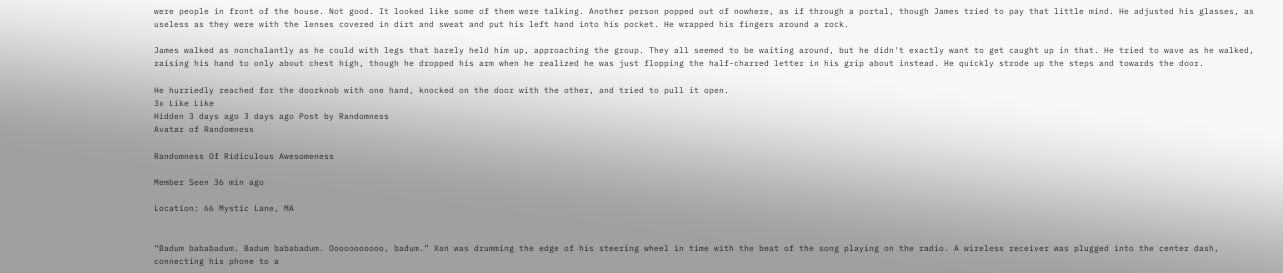were people in front of the house. Not good. It looked like some of them were talking. Another person popped out of nowhere, as if through a portal, though James tried to pay that little mind. He adjusted his glasses, as useless as they were with the lenses covered in dirt and sweat and put his left hand into his pocket. He wrapped his fingers around a rock.

James walked as nonchalantly as he could with legs that barely held him up, approaching the group. They all seemed to be waiting around, but he didn't exactly want to get caught up in that. He tried to wave as he walked, raising his hand to only about chest high, though he dropped his arm when he realized he was just flopping the half-charred letter in his grip about instead. He quickly strode up the steps and towards the door.

He hurriedly reached for the doorknob with one hand, knocked on the door with the other, and tried to pull it open.
3x Like Like
Hidden 3 days ago 3 days ago Post by Randomness
Avatar of Randomness

Randomness Of Ridiculous Awesomeness

Member Seen 36 min ago

Location: 66 Mystic Lane, MA


“Badum bababadum. Badum bababadum. Ooooooooooo, badum.” Xan was drumming the edge of his steering wheel in time with the beat of the song playing on the radio. A wireless receiver was plugged into the center dash, connecting his phone to a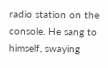radio station on the console. He sang to himself, swaying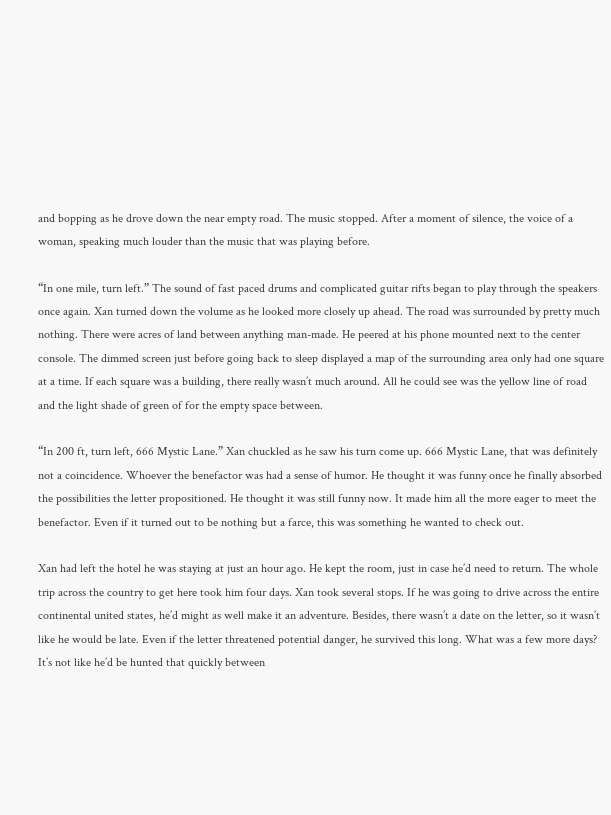and bopping as he drove down the near empty road. The music stopped. After a moment of silence, the voice of a woman, speaking much louder than the music that was playing before.

“In one mile, turn left.” The sound of fast paced drums and complicated guitar rifts began to play through the speakers once again. Xan turned down the volume as he looked more closely up ahead. The road was surrounded by pretty much nothing. There were acres of land between anything man-made. He peered at his phone mounted next to the center console. The dimmed screen just before going back to sleep displayed a map of the surrounding area only had one square at a time. If each square was a building, there really wasn’t much around. All he could see was the yellow line of road and the light shade of green of for the empty space between.

“In 200 ft, turn left, 666 Mystic Lane.” Xan chuckled as he saw his turn come up. 666 Mystic Lane, that was definitely not a coincidence. Whoever the benefactor was had a sense of humor. He thought it was funny once he finally absorbed the possibilities the letter propositioned. He thought it was still funny now. It made him all the more eager to meet the benefactor. Even if it turned out to be nothing but a farce, this was something he wanted to check out.

Xan had left the hotel he was staying at just an hour ago. He kept the room, just in case he’d need to return. The whole trip across the country to get here took him four days. Xan took several stops. If he was going to drive across the entire continental united states, he’d might as well make it an adventure. Besides, there wasn’t a date on the letter, so it wasn’t like he would be late. Even if the letter threatened potential danger, he survived this long. What was a few more days? It’s not like he’d be hunted that quickly between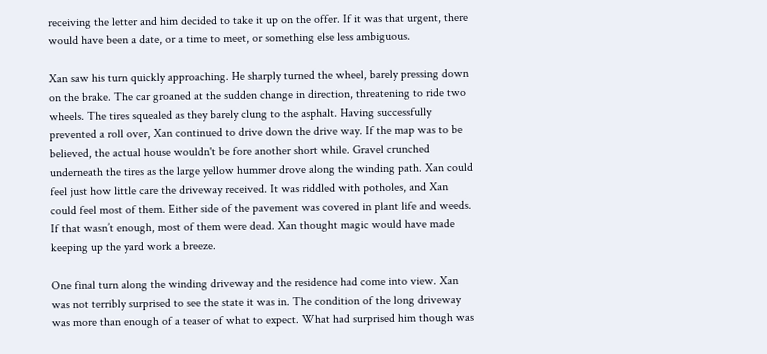receiving the letter and him decided to take it up on the offer. If it was that urgent, there would have been a date, or a time to meet, or something else less ambiguous.

Xan saw his turn quickly approaching. He sharply turned the wheel, barely pressing down on the brake. The car groaned at the sudden change in direction, threatening to ride two wheels. The tires squealed as they barely clung to the asphalt. Having successfully prevented a roll over, Xan continued to drive down the drive way. If the map was to be believed, the actual house wouldn't be fore another short while. Gravel crunched underneath the tires as the large yellow hummer drove along the winding path. Xan could feel just how little care the driveway received. It was riddled with potholes, and Xan could feel most of them. Either side of the pavement was covered in plant life and weeds. If that wasn’t enough, most of them were dead. Xan thought magic would have made keeping up the yard work a breeze.

One final turn along the winding driveway and the residence had come into view. Xan was not terribly surprised to see the state it was in. The condition of the long driveway was more than enough of a teaser of what to expect. What had surprised him though was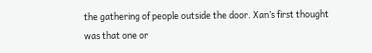the gathering of people outside the door. Xan’s first thought was that one or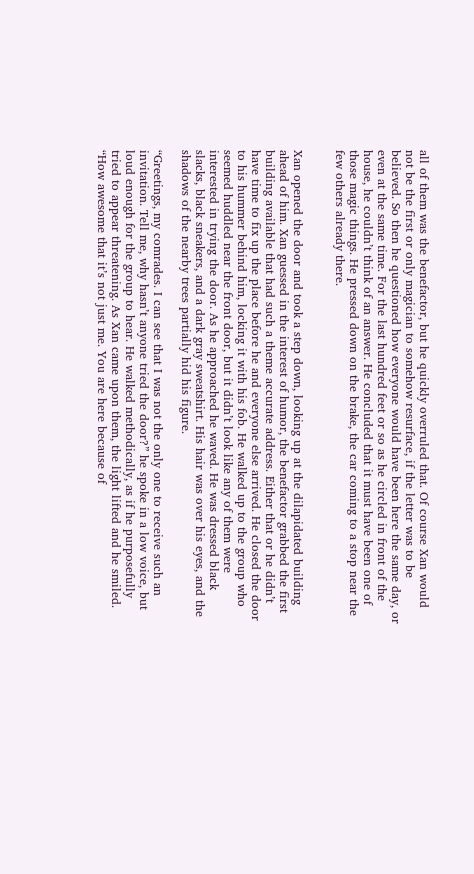all of them was the benefactor, but he quickly overruled that. Of course Xan would not be the first or only magician to somehow resurface, if the letter was to be believed. So then he questioned how everyone would have been here the same day, or even at the same time. For the last hundred feet or so as he circled in front of the house, he couldn’t think of an answer. He concluded that it must have been one of those magic things. He pressed down on the brake, the car coming to a stop near the few others already there.


Xan opened the door and took a step down, looking up at the dilapidated building ahead of him. Xan guessed in the interest of humor, the benefactor grabbed the first building available that had such a theme accurate address. Either that or he didn’t have time to fix up the place before he and everyone else arrived. He closed the door to his hummer behind him, locking it with his fob. He walked up to the group who seemed huddled near the front door, but it didn’t look like any of them were interested in trying the door. As he approached he waved. He was dressed black slacks, black sneakers, and a dark gray sweatshirt. His hair was over his eyes, and the shadows of the nearby trees partially hid his figure.

“Greetings, my comrades. I can see that I was not the only one to receive such an invitation. Tell me, why hasn’t anyone tried the door?” he spoke in a low voice, but loud enough for the group to hear. He walked methodically, as if he purposefully tried to appear threatening. As Xan came upon them, the light lifted and he smiled. “How awesome that it’s not just me. You are here because of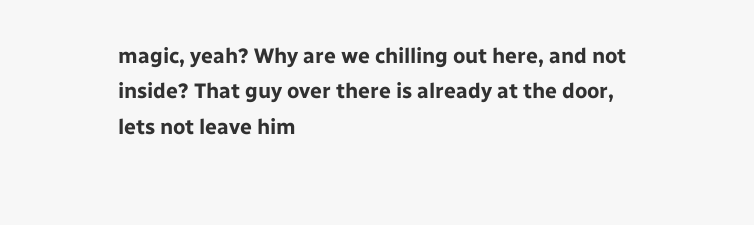magic, yeah? Why are we chilling out here, and not inside? That guy over there is already at the door, lets not leave him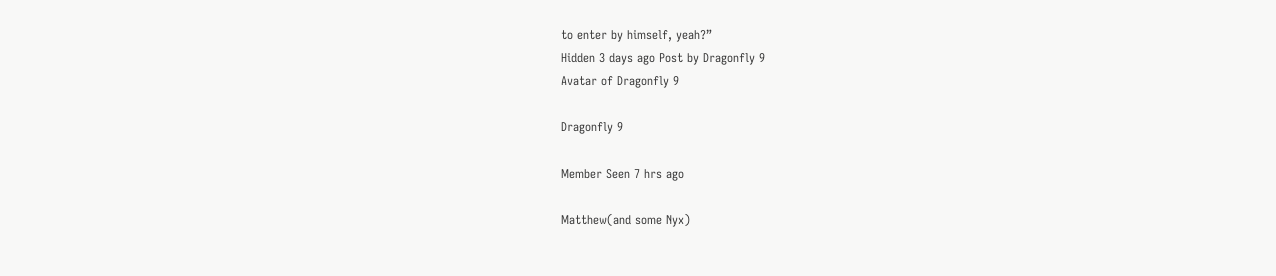to enter by himself, yeah?”
Hidden 3 days ago Post by Dragonfly 9
Avatar of Dragonfly 9

Dragonfly 9

Member Seen 7 hrs ago

Matthew(and some Nyx)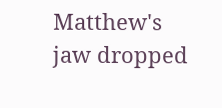Matthew's jaw dropped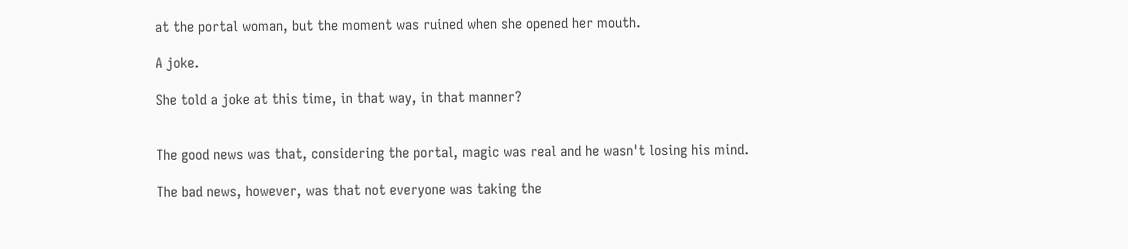at the portal woman, but the moment was ruined when she opened her mouth.

A joke.

She told a joke at this time, in that way, in that manner?


The good news was that, considering the portal, magic was real and he wasn't losing his mind.

The bad news, however, was that not everyone was taking the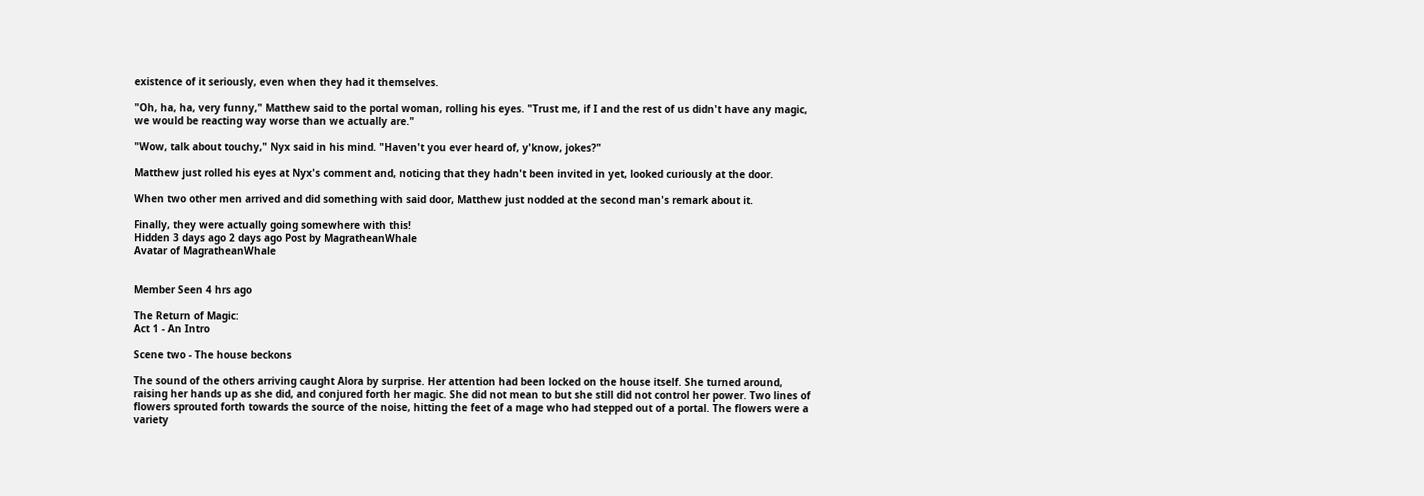existence of it seriously, even when they had it themselves.

"Oh, ha, ha, very funny," Matthew said to the portal woman, rolling his eyes. "Trust me, if I and the rest of us didn't have any magic, we would be reacting way worse than we actually are."

"Wow, talk about touchy," Nyx said in his mind. "Haven't you ever heard of, y'know, jokes?"

Matthew just rolled his eyes at Nyx's comment and, noticing that they hadn't been invited in yet, looked curiously at the door.

When two other men arrived and did something with said door, Matthew just nodded at the second man's remark about it.

Finally, they were actually going somewhere with this!
Hidden 3 days ago 2 days ago Post by MagratheanWhale
Avatar of MagratheanWhale


Member Seen 4 hrs ago

The Return of Magic:
Act 1 - An Intro

Scene two - The house beckons

The sound of the others arriving caught Alora by surprise. Her attention had been locked on the house itself. She turned around, raising her hands up as she did, and conjured forth her magic. She did not mean to but she still did not control her power. Two lines of flowers sprouted forth towards the source of the noise, hitting the feet of a mage who had stepped out of a portal. The flowers were a variety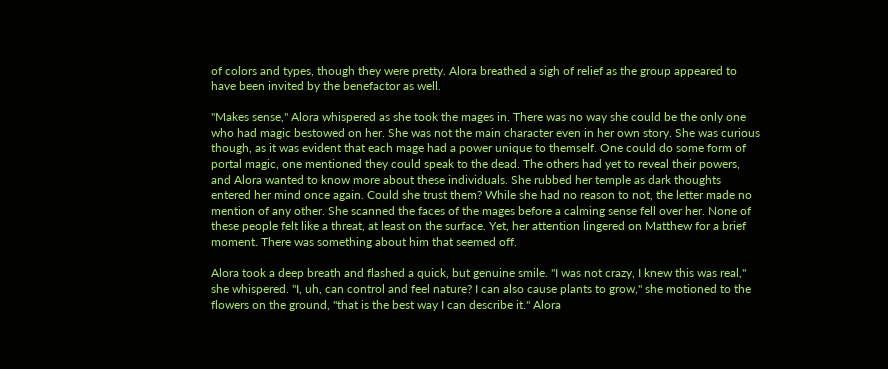of colors and types, though they were pretty. Alora breathed a sigh of relief as the group appeared to have been invited by the benefactor as well.

"Makes sense," Alora whispered as she took the mages in. There was no way she could be the only one who had magic bestowed on her. She was not the main character even in her own story. She was curious though, as it was evident that each mage had a power unique to themself. One could do some form of portal magic, one mentioned they could speak to the dead. The others had yet to reveal their powers, and Alora wanted to know more about these individuals. She rubbed her temple as dark thoughts entered her mind once again. Could she trust them? While she had no reason to not, the letter made no mention of any other. She scanned the faces of the mages before a calming sense fell over her. None of these people felt like a threat, at least on the surface. Yet, her attention lingered on Matthew for a brief moment. There was something about him that seemed off.

Alora took a deep breath and flashed a quick, but genuine smile. "I was not crazy, I knew this was real," she whispered. "I, uh, can control and feel nature? I can also cause plants to grow," she motioned to the flowers on the ground, "that is the best way I can describe it." Alora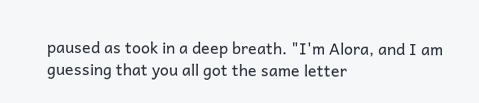paused as took in a deep breath. "I'm Alora, and I am guessing that you all got the same letter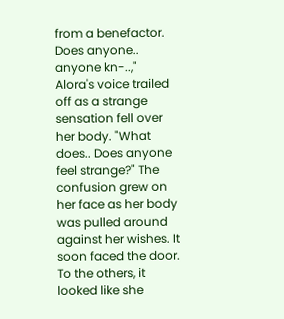from a benefactor. Does anyone.. anyone kn-..," Alora's voice trailed off as a strange sensation fell over her body. "What does.. Does anyone feel strange?" The confusion grew on her face as her body was pulled around against her wishes. It soon faced the door. To the others, it looked like she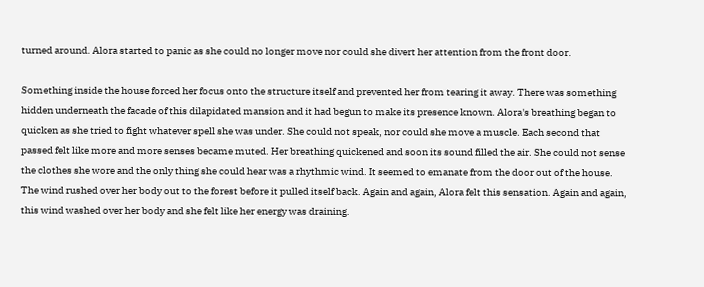turned around. Alora started to panic as she could no longer move nor could she divert her attention from the front door.

Something inside the house forced her focus onto the structure itself and prevented her from tearing it away. There was something hidden underneath the facade of this dilapidated mansion and it had begun to make its presence known. Alora's breathing began to quicken as she tried to fight whatever spell she was under. She could not speak, nor could she move a muscle. Each second that passed felt like more and more senses became muted. Her breathing quickened and soon its sound filled the air. She could not sense the clothes she wore and the only thing she could hear was a rhythmic wind. It seemed to emanate from the door out of the house. The wind rushed over her body out to the forest before it pulled itself back. Again and again, Alora felt this sensation. Again and again, this wind washed over her body and she felt like her energy was draining.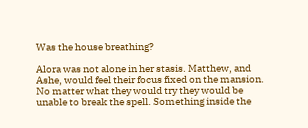Was the house breathing?

Alora was not alone in her stasis. Matthew, and Ashe, would feel their focus fixed on the mansion. No matter what they would try they would be unable to break the spell. Something inside the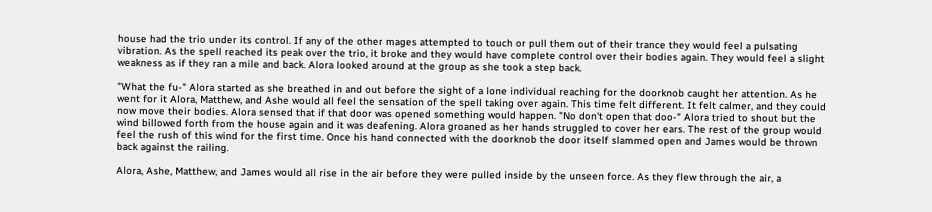house had the trio under its control. If any of the other mages attempted to touch or pull them out of their trance they would feel a pulsating vibration. As the spell reached its peak over the trio, it broke and they would have complete control over their bodies again. They would feel a slight weakness as if they ran a mile and back. Alora looked around at the group as she took a step back.

"What the fu-" Alora started as she breathed in and out before the sight of a lone individual reaching for the doorknob caught her attention. As he went for it Alora, Matthew, and Ashe would all feel the sensation of the spell taking over again. This time felt different. It felt calmer, and they could now move their bodies. Alora sensed that if that door was opened something would happen. "No don't open that doo-" Alora tried to shout but the wind billowed forth from the house again and it was deafening. Alora groaned as her hands struggled to cover her ears. The rest of the group would feel the rush of this wind for the first time. Once his hand connected with the doorknob the door itself slammed open and James would be thrown back against the railing.

Alora, Ashe, Matthew, and James would all rise in the air before they were pulled inside by the unseen force. As they flew through the air, a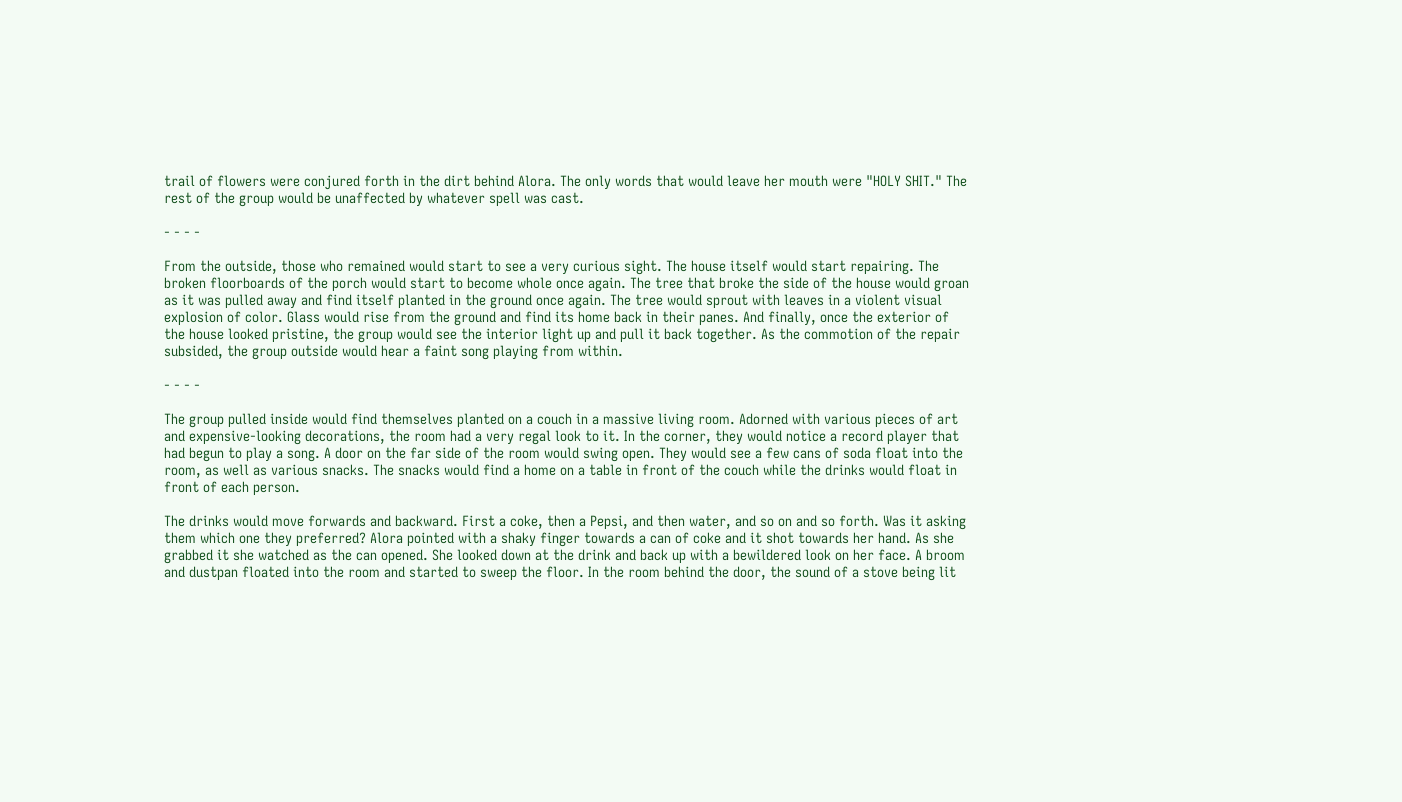trail of flowers were conjured forth in the dirt behind Alora. The only words that would leave her mouth were "HOLY SHIT." The rest of the group would be unaffected by whatever spell was cast.

- - - -

From the outside, those who remained would start to see a very curious sight. The house itself would start repairing. The broken floorboards of the porch would start to become whole once again. The tree that broke the side of the house would groan as it was pulled away and find itself planted in the ground once again. The tree would sprout with leaves in a violent visual explosion of color. Glass would rise from the ground and find its home back in their panes. And finally, once the exterior of the house looked pristine, the group would see the interior light up and pull it back together. As the commotion of the repair subsided, the group outside would hear a faint song playing from within.

- - - -

The group pulled inside would find themselves planted on a couch in a massive living room. Adorned with various pieces of art and expensive-looking decorations, the room had a very regal look to it. In the corner, they would notice a record player that had begun to play a song. A door on the far side of the room would swing open. They would see a few cans of soda float into the room, as well as various snacks. The snacks would find a home on a table in front of the couch while the drinks would float in front of each person.

The drinks would move forwards and backward. First a coke, then a Pepsi, and then water, and so on and so forth. Was it asking them which one they preferred? Alora pointed with a shaky finger towards a can of coke and it shot towards her hand. As she grabbed it she watched as the can opened. She looked down at the drink and back up with a bewildered look on her face. A broom and dustpan floated into the room and started to sweep the floor. In the room behind the door, the sound of a stove being lit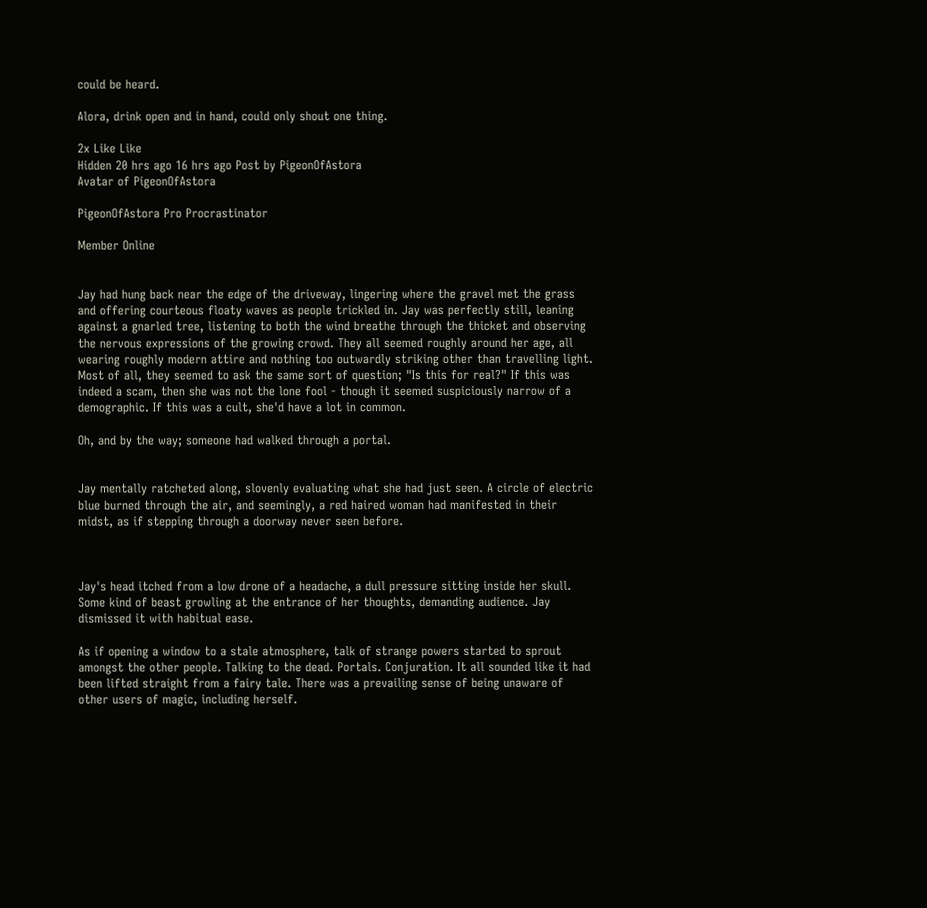could be heard.

Alora, drink open and in hand, could only shout one thing.

2x Like Like
Hidden 20 hrs ago 16 hrs ago Post by PigeonOfAstora
Avatar of PigeonOfAstora

PigeonOfAstora Pro Procrastinator

Member Online


Jay had hung back near the edge of the driveway, lingering where the gravel met the grass and offering courteous floaty waves as people trickled in. Jay was perfectly still, leaning against a gnarled tree, listening to both the wind breathe through the thicket and observing the nervous expressions of the growing crowd. They all seemed roughly around her age, all wearing roughly modern attire and nothing too outwardly striking other than travelling light. Most of all, they seemed to ask the same sort of question; "Is this for real?" If this was indeed a scam, then she was not the lone fool - though it seemed suspiciously narrow of a demographic. If this was a cult, she'd have a lot in common.

Oh, and by the way; someone had walked through a portal.


Jay mentally ratcheted along, slovenly evaluating what she had just seen. A circle of electric blue burned through the air, and seemingly, a red haired woman had manifested in their midst, as if stepping through a doorway never seen before.



Jay's head itched from a low drone of a headache, a dull pressure sitting inside her skull. Some kind of beast growling at the entrance of her thoughts, demanding audience. Jay dismissed it with habitual ease.

As if opening a window to a stale atmosphere, talk of strange powers started to sprout amongst the other people. Talking to the dead. Portals. Conjuration. It all sounded like it had been lifted straight from a fairy tale. There was a prevailing sense of being unaware of other users of magic, including herself.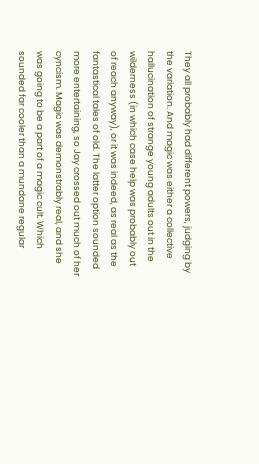They all probably had different powers, judging by the variation. And magic was either a collective hallucination of strange young adults out in the wilderness (in which case help was probably out of reach anyway), or it was indeed, as real as the fantastical tales of old. The latter option sounded more entertaining, so Jay crossed out much of her cyncism. Magic was demonstrably real, and she was going to be a part of a magic cult. Which sounded far cooler than a mundane regular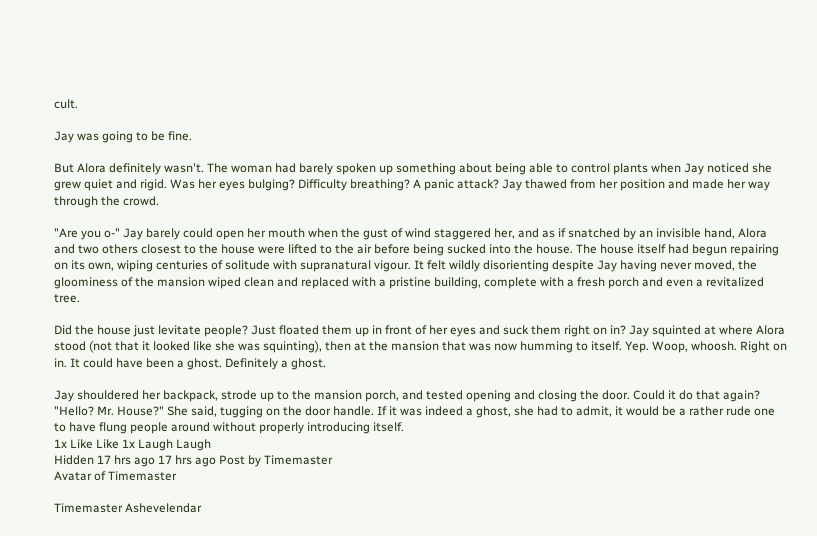cult.

Jay was going to be fine.

But Alora definitely wasn't. The woman had barely spoken up something about being able to control plants when Jay noticed she grew quiet and rigid. Was her eyes bulging? Difficulty breathing? A panic attack? Jay thawed from her position and made her way through the crowd.

"Are you o-" Jay barely could open her mouth when the gust of wind staggered her, and as if snatched by an invisible hand, Alora and two others closest to the house were lifted to the air before being sucked into the house. The house itself had begun repairing on its own, wiping centuries of solitude with supranatural vigour. It felt wildly disorienting despite Jay having never moved, the gloominess of the mansion wiped clean and replaced with a pristine building, complete with a fresh porch and even a revitalized tree.

Did the house just levitate people? Just floated them up in front of her eyes and suck them right on in? Jay squinted at where Alora stood (not that it looked like she was squinting), then at the mansion that was now humming to itself. Yep. Woop, whoosh. Right on in. It could have been a ghost. Definitely a ghost.

Jay shouldered her backpack, strode up to the mansion porch, and tested opening and closing the door. Could it do that again? "Hello? Mr. House?" She said, tugging on the door handle. If it was indeed a ghost, she had to admit, it would be a rather rude one to have flung people around without properly introducing itself.
1x Like Like 1x Laugh Laugh
Hidden 17 hrs ago 17 hrs ago Post by Timemaster
Avatar of Timemaster

Timemaster Ashevelendar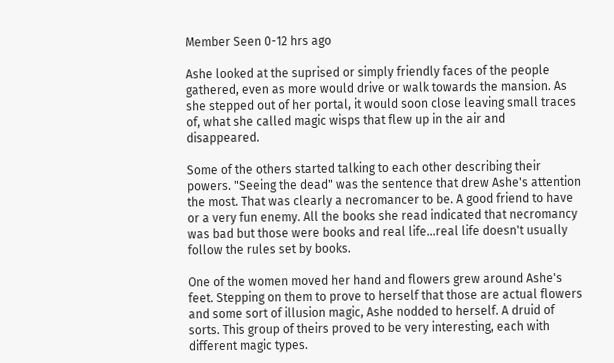Member Seen 0-12 hrs ago

Ashe looked at the suprised or simply friendly faces of the people gathered, even as more would drive or walk towards the mansion. As she stepped out of her portal, it would soon close leaving small traces of, what she called magic wisps that flew up in the air and disappeared.

Some of the others started talking to each other describing their powers. "Seeing the dead" was the sentence that drew Ashe's attention the most. That was clearly a necromancer to be. A good friend to have or a very fun enemy. All the books she read indicated that necromancy was bad but those were books and real life...real life doesn't usually follow the rules set by books.

One of the women moved her hand and flowers grew around Ashe's feet. Stepping on them to prove to herself that those are actual flowers and some sort of illusion magic, Ashe nodded to herself. A druid of sorts. This group of theirs proved to be very interesting, each with different magic types.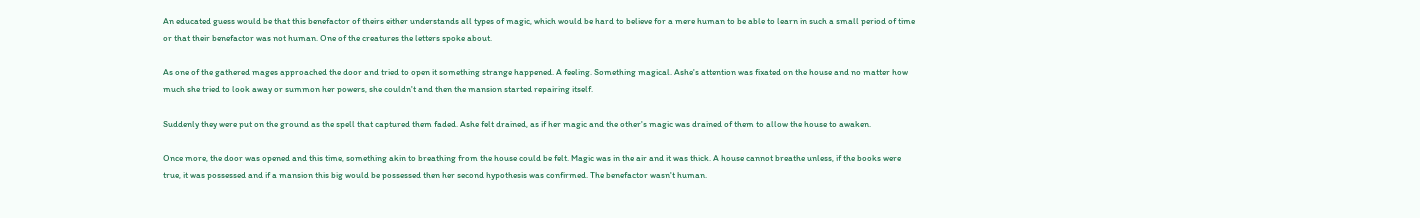An educated guess would be that this benefactor of theirs either understands all types of magic, which would be hard to believe for a mere human to be able to learn in such a small period of time or that their benefactor was not human. One of the creatures the letters spoke about.

As one of the gathered mages approached the door and tried to open it something strange happened. A feeling. Something magical. Ashe's attention was fixated on the house and no matter how much she tried to look away or summon her powers, she couldn't and then the mansion started repairing itself.

Suddenly they were put on the ground as the spell that captured them faded. Ashe felt drained, as if her magic and the other's magic was drained of them to allow the house to awaken.

Once more, the door was opened and this time, something akin to breathing from the house could be felt. Magic was in the air and it was thick. A house cannot breathe unless, if the books were true, it was possessed and if a mansion this big would be possessed then her second hypothesis was confirmed. The benefactor wasn't human.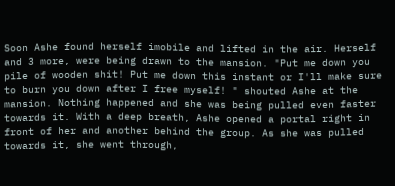Soon Ashe found herself imobile and lifted in the air. Herself and 3 more, were being drawn to the mansion. "Put me down you pile of wooden shit! Put me down this instant or I'll make sure to burn you down after I free myself! " shouted Ashe at the mansion. Nothing happened and she was being pulled even faster towards it. With a deep breath, Ashe opened a portal right in front of her and another behind the group. As she was pulled towards it, she went through,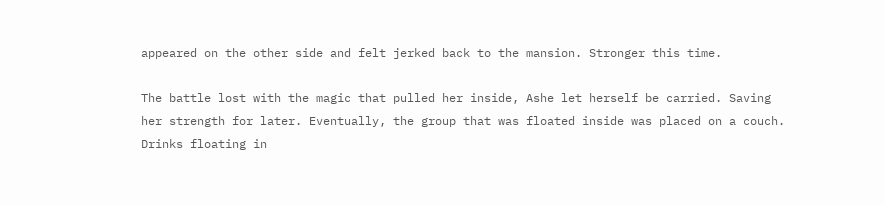appeared on the other side and felt jerked back to the mansion. Stronger this time.

The battle lost with the magic that pulled her inside, Ashe let herself be carried. Saving her strength for later. Eventually, the group that was floated inside was placed on a couch. Drinks floating in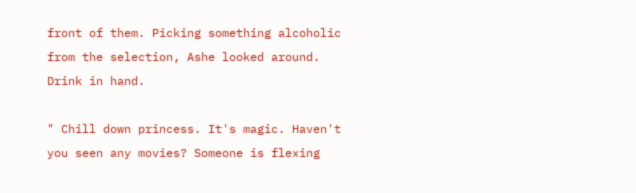front of them. Picking something alcoholic from the selection, Ashe looked around. Drink in hand.

" Chill down princess. It's magic. Haven't you seen any movies? Someone is flexing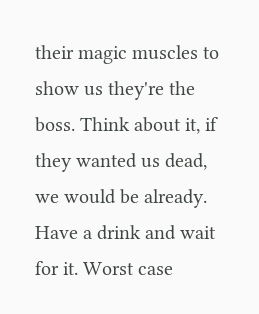their magic muscles to show us they're the boss. Think about it, if they wanted us dead, we would be already. Have a drink and wait for it. Worst case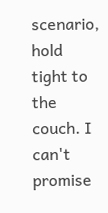scenario, hold tight to the couch. I can't promise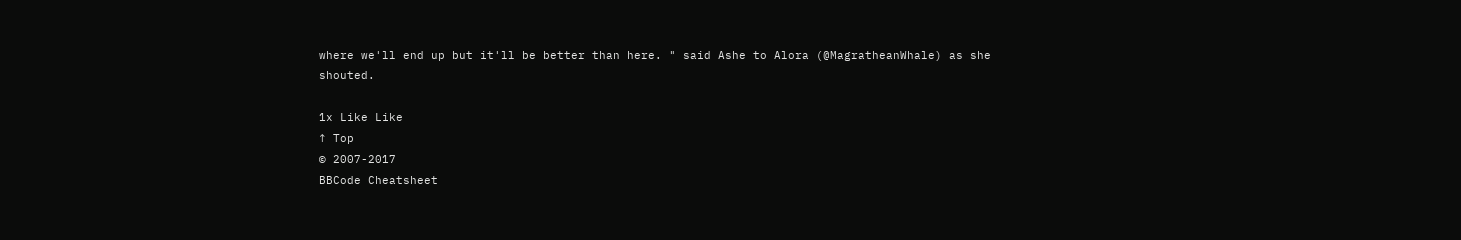where we'll end up but it'll be better than here. " said Ashe to Alora (@MagratheanWhale) as she shouted.

1x Like Like
↑ Top
© 2007-2017
BBCode Cheatsheet